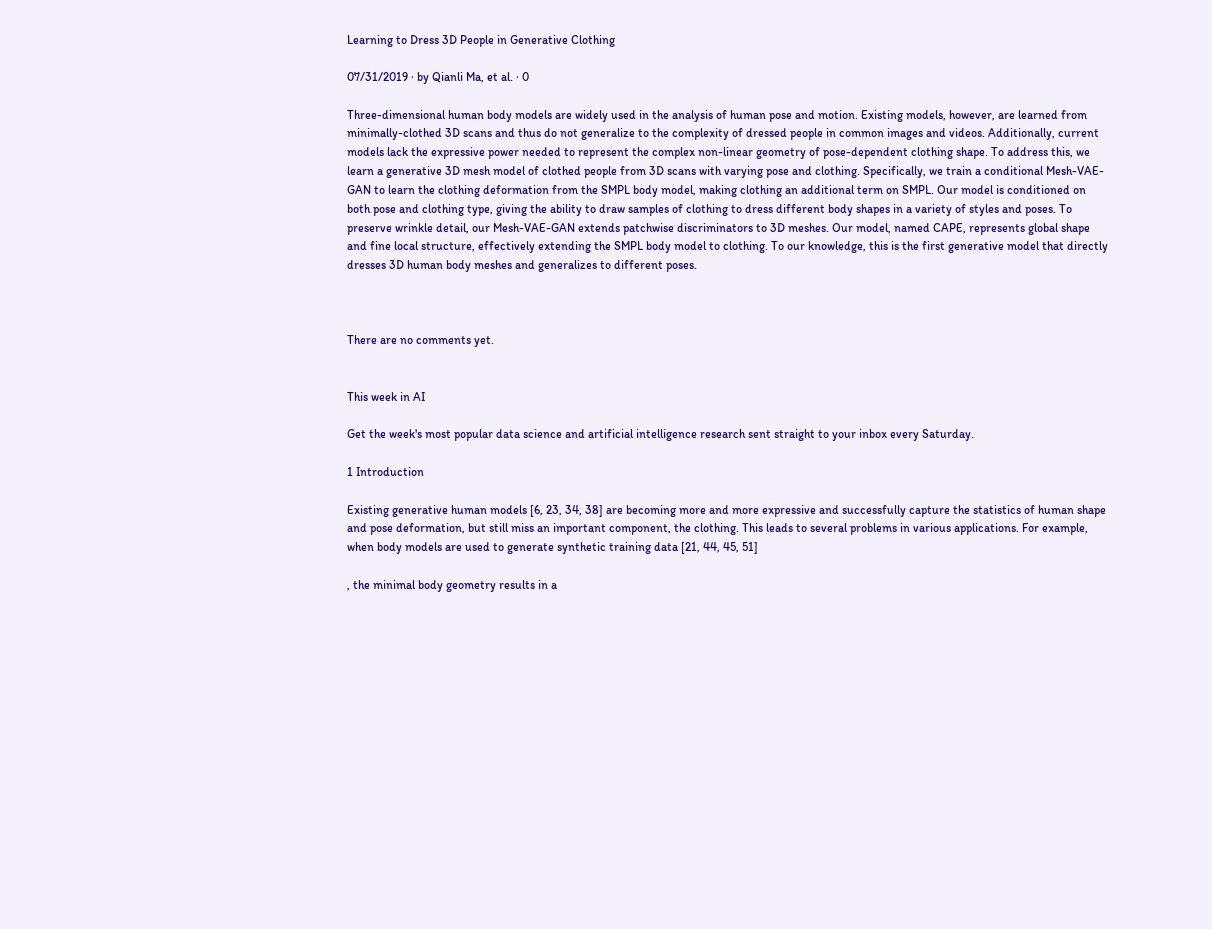Learning to Dress 3D People in Generative Clothing

07/31/2019 ∙ by Qianli Ma, et al. ∙ 0

Three-dimensional human body models are widely used in the analysis of human pose and motion. Existing models, however, are learned from minimally-clothed 3D scans and thus do not generalize to the complexity of dressed people in common images and videos. Additionally, current models lack the expressive power needed to represent the complex non-linear geometry of pose-dependent clothing shape. To address this, we learn a generative 3D mesh model of clothed people from 3D scans with varying pose and clothing. Specifically, we train a conditional Mesh-VAE-GAN to learn the clothing deformation from the SMPL body model, making clothing an additional term on SMPL. Our model is conditioned on both pose and clothing type, giving the ability to draw samples of clothing to dress different body shapes in a variety of styles and poses. To preserve wrinkle detail, our Mesh-VAE-GAN extends patchwise discriminators to 3D meshes. Our model, named CAPE, represents global shape and fine local structure, effectively extending the SMPL body model to clothing. To our knowledge, this is the first generative model that directly dresses 3D human body meshes and generalizes to different poses.



There are no comments yet.


This week in AI

Get the week's most popular data science and artificial intelligence research sent straight to your inbox every Saturday.

1 Introduction

Existing generative human models [6, 23, 34, 38] are becoming more and more expressive and successfully capture the statistics of human shape and pose deformation, but still miss an important component, the clothing. This leads to several problems in various applications. For example, when body models are used to generate synthetic training data [21, 44, 45, 51]

, the minimal body geometry results in a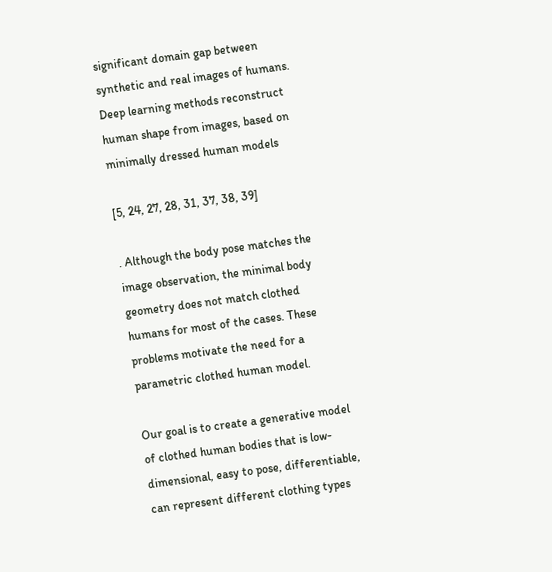significant domain gap between synthetic and real images of humans. Deep learning methods reconstruct human shape from images, based on minimally dressed human models

[5, 24, 27, 28, 31, 37, 38, 39]

. Although the body pose matches the image observation, the minimal body geometry does not match clothed humans for most of the cases. These problems motivate the need for a parametric clothed human model.

Our goal is to create a generative model of clothed human bodies that is low-dimensional, easy to pose, differentiable, can represent different clothing types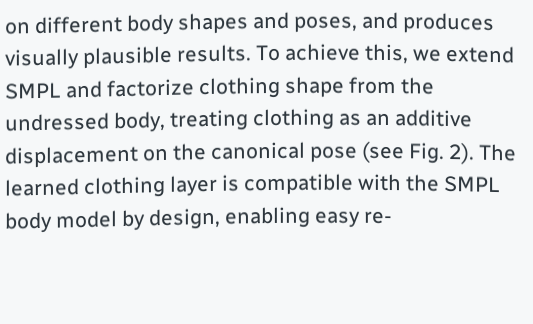on different body shapes and poses, and produces visually plausible results. To achieve this, we extend SMPL and factorize clothing shape from the undressed body, treating clothing as an additive displacement on the canonical pose (see Fig. 2). The learned clothing layer is compatible with the SMPL body model by design, enabling easy re-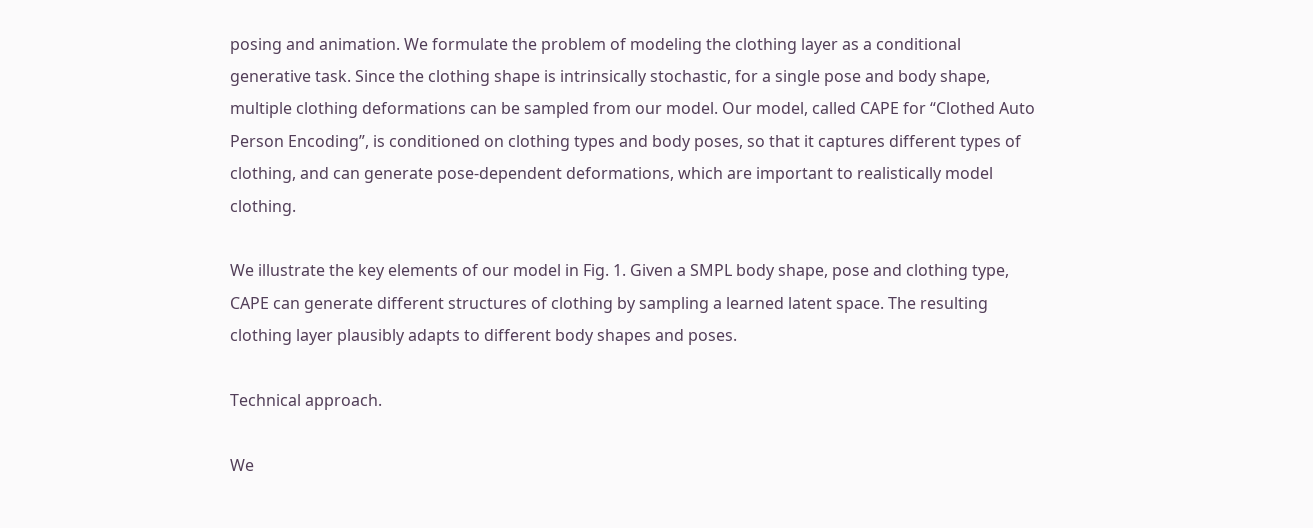posing and animation. We formulate the problem of modeling the clothing layer as a conditional generative task. Since the clothing shape is intrinsically stochastic, for a single pose and body shape, multiple clothing deformations can be sampled from our model. Our model, called CAPE for “Clothed Auto Person Encoding”, is conditioned on clothing types and body poses, so that it captures different types of clothing, and can generate pose-dependent deformations, which are important to realistically model clothing.

We illustrate the key elements of our model in Fig. 1. Given a SMPL body shape, pose and clothing type, CAPE can generate different structures of clothing by sampling a learned latent space. The resulting clothing layer plausibly adapts to different body shapes and poses.

Technical approach.

We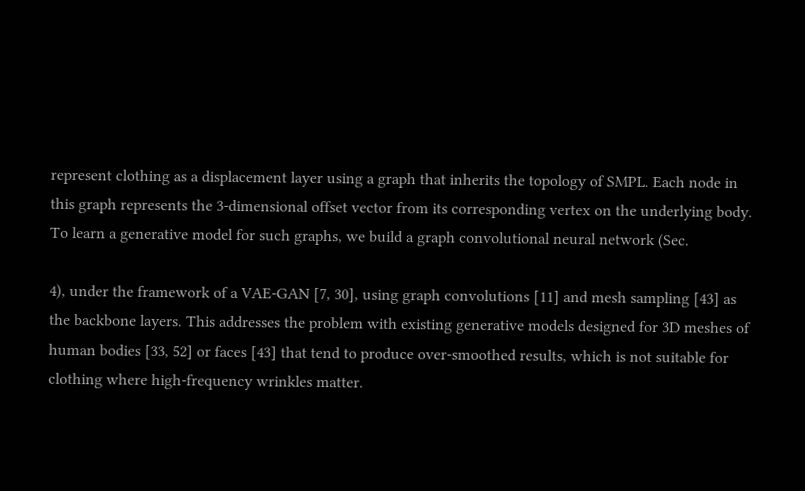represent clothing as a displacement layer using a graph that inherits the topology of SMPL. Each node in this graph represents the 3-dimensional offset vector from its corresponding vertex on the underlying body. To learn a generative model for such graphs, we build a graph convolutional neural network (Sec.

4), under the framework of a VAE-GAN [7, 30], using graph convolutions [11] and mesh sampling [43] as the backbone layers. This addresses the problem with existing generative models designed for 3D meshes of human bodies [33, 52] or faces [43] that tend to produce over-smoothed results, which is not suitable for clothing where high-frequency wrinkles matter.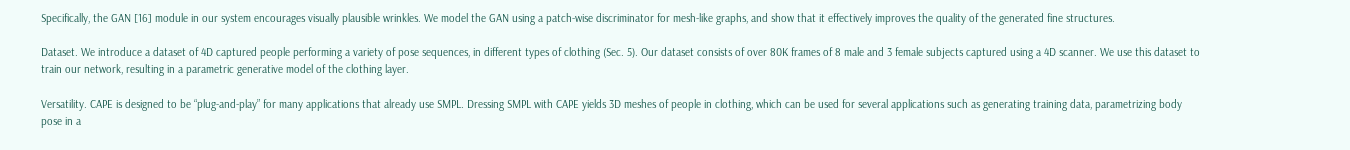Specifically, the GAN [16] module in our system encourages visually plausible wrinkles. We model the GAN using a patch-wise discriminator for mesh-like graphs, and show that it effectively improves the quality of the generated fine structures.

Dataset. We introduce a dataset of 4D captured people performing a variety of pose sequences, in different types of clothing (Sec. 5). Our dataset consists of over 80K frames of 8 male and 3 female subjects captured using a 4D scanner. We use this dataset to train our network, resulting in a parametric generative model of the clothing layer.

Versatility. CAPE is designed to be “plug-and-play” for many applications that already use SMPL. Dressing SMPL with CAPE yields 3D meshes of people in clothing, which can be used for several applications such as generating training data, parametrizing body pose in a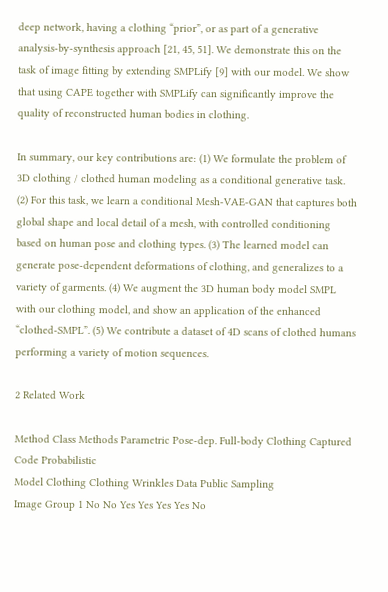deep network, having a clothing “prior”, or as part of a generative analysis-by-synthesis approach [21, 45, 51]. We demonstrate this on the task of image fitting by extending SMPLify [9] with our model. We show that using CAPE together with SMPLify can significantly improve the quality of reconstructed human bodies in clothing.

In summary, our key contributions are: (1) We formulate the problem of 3D clothing / clothed human modeling as a conditional generative task. (2) For this task, we learn a conditional Mesh-VAE-GAN that captures both global shape and local detail of a mesh, with controlled conditioning based on human pose and clothing types. (3) The learned model can generate pose-dependent deformations of clothing, and generalizes to a variety of garments. (4) We augment the 3D human body model SMPL with our clothing model, and show an application of the enhanced “clothed-SMPL”. (5) We contribute a dataset of 4D scans of clothed humans performing a variety of motion sequences.

2 Related Work

Method Class Methods Parametric Pose-dep. Full-body Clothing Captured Code Probabilistic
Model Clothing Clothing Wrinkles Data Public Sampling
Image Group 1 No No Yes Yes Yes Yes No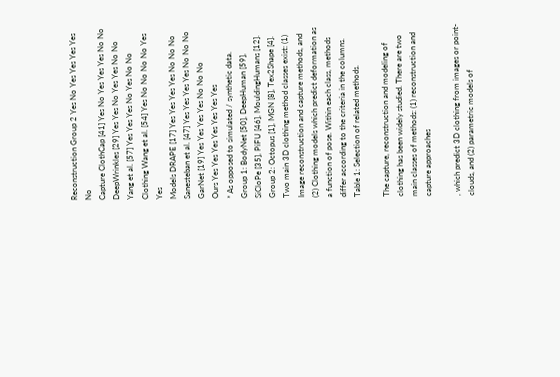Reconstruction Group 2 Yes No Yes Yes Yes Yes No
Capture ClothCap [41] Yes No Yes Yes Yes No No
DeepWrinkles [29] Yes Yes No Yes Yes No No
Yang et al. [57] Yes Yes Yes No Yes No No
Clothing Wang et al. [54] Yes No No No No Yes Yes
Models DRAPE [17] Yes Yes Yes Yes No No No
Sanesteban et al. [47] Yes Yes Yes Yes No No No
GarNet [19] Yes Yes Yes Yes No No No
Ours Yes Yes Yes Yes Yes Yes Yes
* As opposed to simulated / synthetic data.
Group 1: BodyNet [50], DeepHuman [59], SiCloPe [35], PiFU [46], MouldingHumans [12].    Group 2: Octopus [1], MGN [8], Tex2Shape [4].
Two main 3D clothing method classes exist: (1) Image reconstruction and capture methods, and (2) Clothing models which predict deformation as a function of pose. Within each class, methods differ according to the criteria in the columns.
Table 1: Selection of related methods.

The capture, reconstruction and modeling of clothing has been widely studied. There are two main classes of methods: (1) reconstruction and capture approaches

, which predict 3D clothing from images or point-clouds, and (2) parametric models of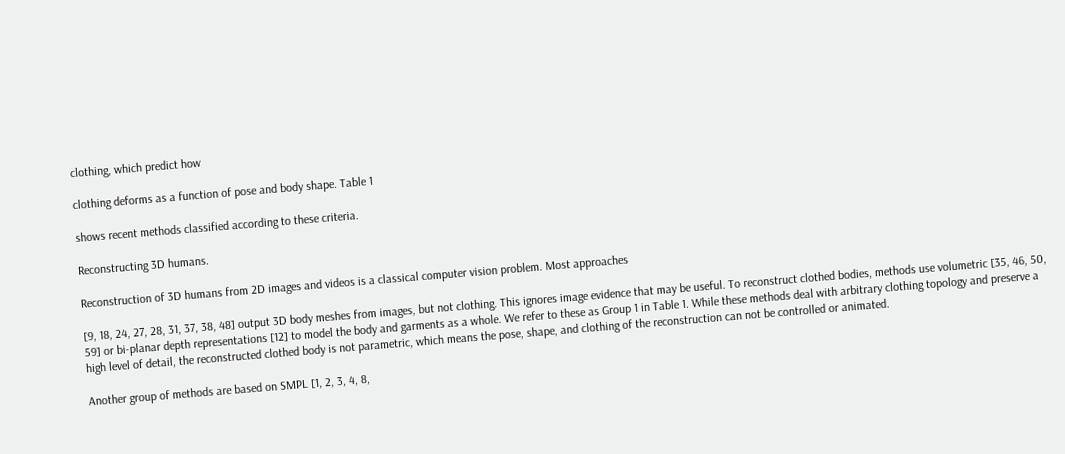clothing, which predict how

clothing deforms as a function of pose and body shape. Table 1

shows recent methods classified according to these criteria.

Reconstructing 3D humans.

Reconstruction of 3D humans from 2D images and videos is a classical computer vision problem. Most approaches

[9, 18, 24, 27, 28, 31, 37, 38, 48] output 3D body meshes from images, but not clothing. This ignores image evidence that may be useful. To reconstruct clothed bodies, methods use volumetric [35, 46, 50, 59] or bi-planar depth representations [12] to model the body and garments as a whole. We refer to these as Group 1 in Table 1. While these methods deal with arbitrary clothing topology and preserve a high level of detail, the reconstructed clothed body is not parametric, which means the pose, shape, and clothing of the reconstruction can not be controlled or animated.

Another group of methods are based on SMPL [1, 2, 3, 4, 8,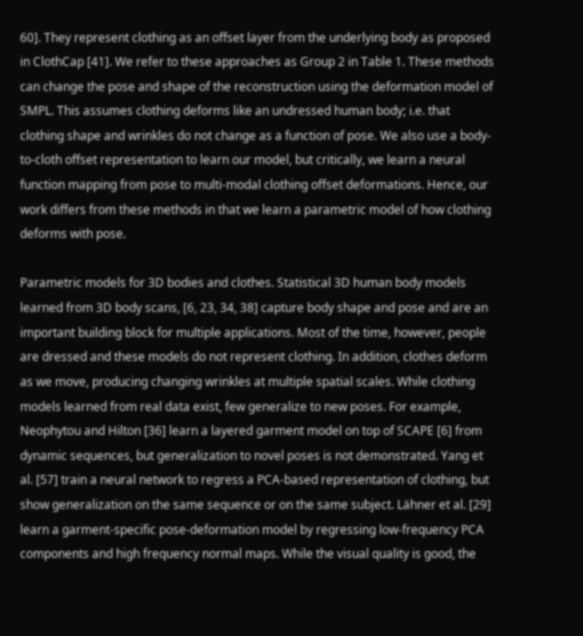60]. They represent clothing as an offset layer from the underlying body as proposed in ClothCap [41]. We refer to these approaches as Group 2 in Table 1. These methods can change the pose and shape of the reconstruction using the deformation model of SMPL. This assumes clothing deforms like an undressed human body; i.e. that clothing shape and wrinkles do not change as a function of pose. We also use a body-to-cloth offset representation to learn our model, but critically, we learn a neural function mapping from pose to multi-modal clothing offset deformations. Hence, our work differs from these methods in that we learn a parametric model of how clothing deforms with pose.

Parametric models for 3D bodies and clothes. Statistical 3D human body models learned from 3D body scans, [6, 23, 34, 38] capture body shape and pose and are an important building block for multiple applications. Most of the time, however, people are dressed and these models do not represent clothing. In addition, clothes deform as we move, producing changing wrinkles at multiple spatial scales. While clothing models learned from real data exist, few generalize to new poses. For example, Neophytou and Hilton [36] learn a layered garment model on top of SCAPE [6] from dynamic sequences, but generalization to novel poses is not demonstrated. Yang et al. [57] train a neural network to regress a PCA-based representation of clothing, but show generalization on the same sequence or on the same subject. Lähner et al. [29] learn a garment-specific pose-deformation model by regressing low-frequency PCA components and high frequency normal maps. While the visual quality is good, the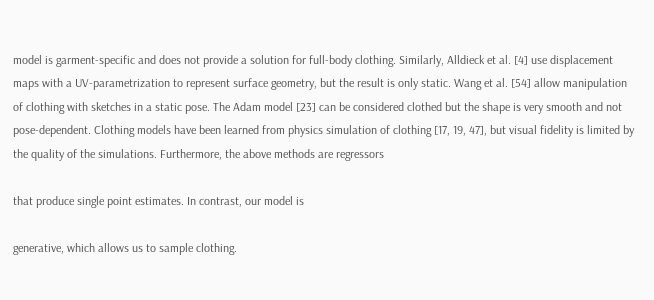model is garment-specific and does not provide a solution for full-body clothing. Similarly, Alldieck et al. [4] use displacement maps with a UV-parametrization to represent surface geometry, but the result is only static. Wang et al. [54] allow manipulation of clothing with sketches in a static pose. The Adam model [23] can be considered clothed but the shape is very smooth and not pose-dependent. Clothing models have been learned from physics simulation of clothing [17, 19, 47], but visual fidelity is limited by the quality of the simulations. Furthermore, the above methods are regressors

that produce single point estimates. In contrast, our model is

generative, which allows us to sample clothing.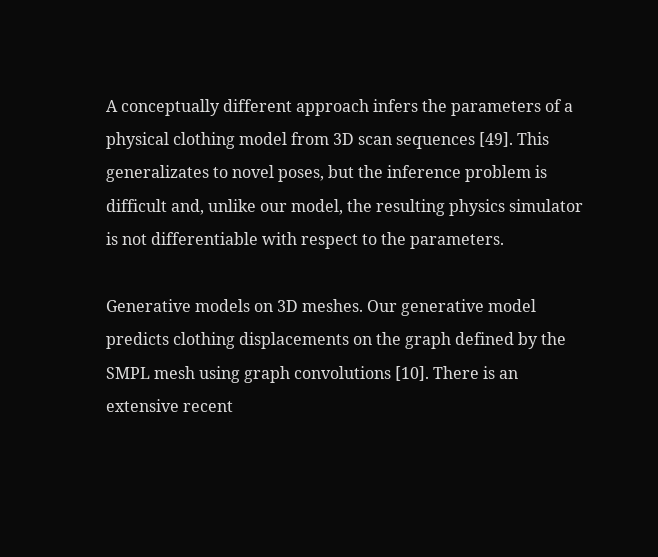A conceptually different approach infers the parameters of a physical clothing model from 3D scan sequences [49]. This generalizates to novel poses, but the inference problem is difficult and, unlike our model, the resulting physics simulator is not differentiable with respect to the parameters.

Generative models on 3D meshes. Our generative model predicts clothing displacements on the graph defined by the SMPL mesh using graph convolutions [10]. There is an extensive recent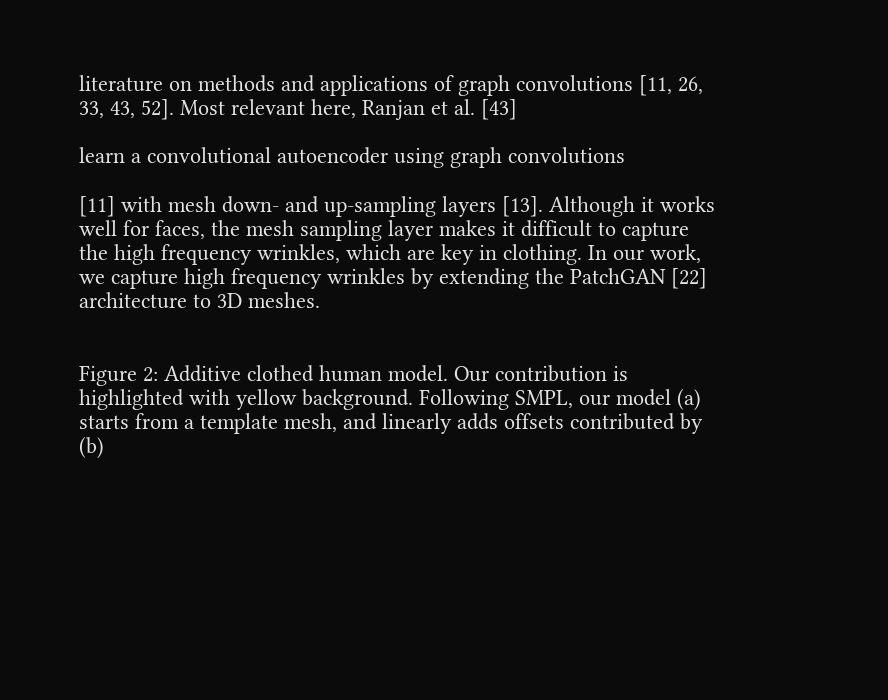literature on methods and applications of graph convolutions [11, 26, 33, 43, 52]. Most relevant here, Ranjan et al. [43]

learn a convolutional autoencoder using graph convolutions

[11] with mesh down- and up-sampling layers [13]. Although it works well for faces, the mesh sampling layer makes it difficult to capture the high frequency wrinkles, which are key in clothing. In our work, we capture high frequency wrinkles by extending the PatchGAN [22] architecture to 3D meshes.


Figure 2: Additive clothed human model. Our contribution is highlighted with yellow background. Following SMPL, our model (a) starts from a template mesh, and linearly adds offsets contributed by (b)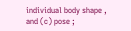individual body shape , and (c) pose ;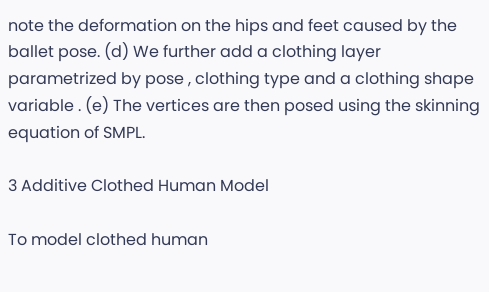note the deformation on the hips and feet caused by the ballet pose. (d) We further add a clothing layer parametrized by pose , clothing type and a clothing shape variable . (e) The vertices are then posed using the skinning equation of SMPL.

3 Additive Clothed Human Model

To model clothed human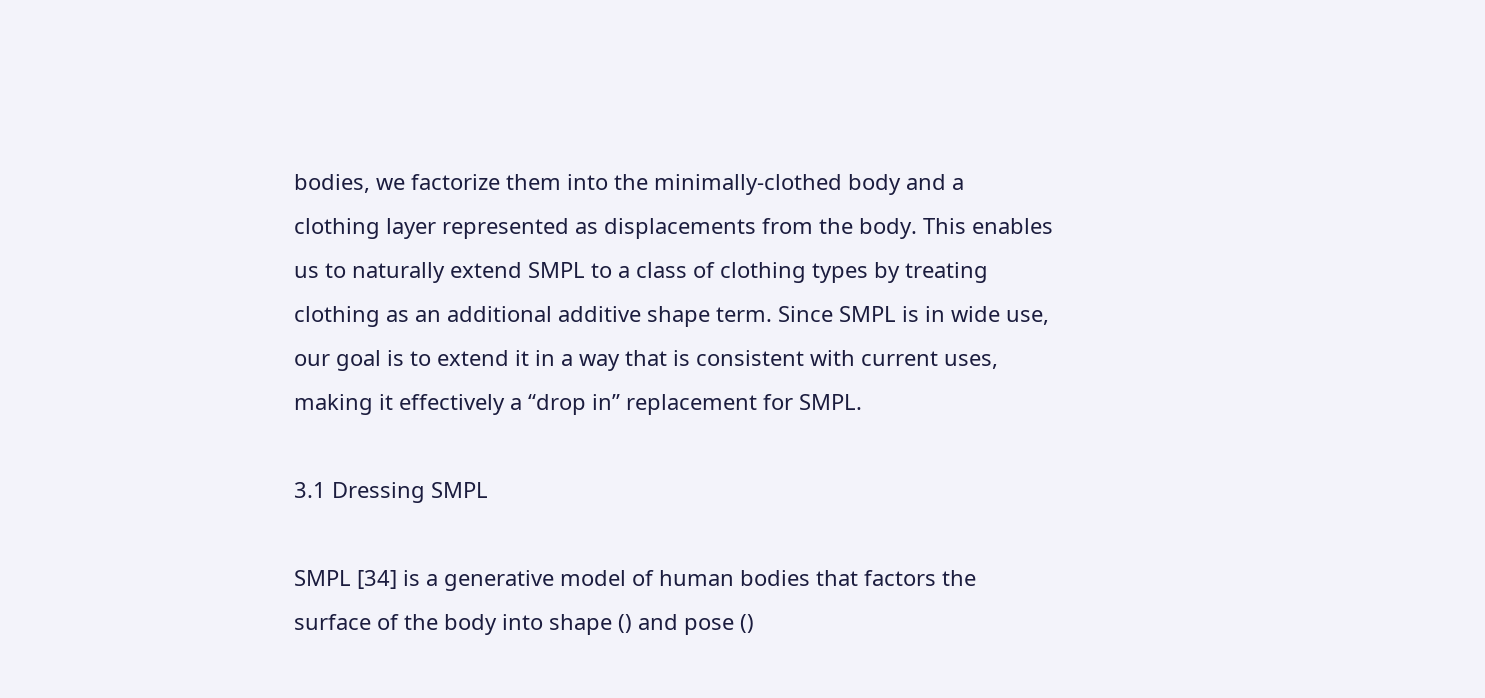bodies, we factorize them into the minimally-clothed body and a clothing layer represented as displacements from the body. This enables us to naturally extend SMPL to a class of clothing types by treating clothing as an additional additive shape term. Since SMPL is in wide use, our goal is to extend it in a way that is consistent with current uses, making it effectively a “drop in” replacement for SMPL.

3.1 Dressing SMPL

SMPL [34] is a generative model of human bodies that factors the surface of the body into shape () and pose ()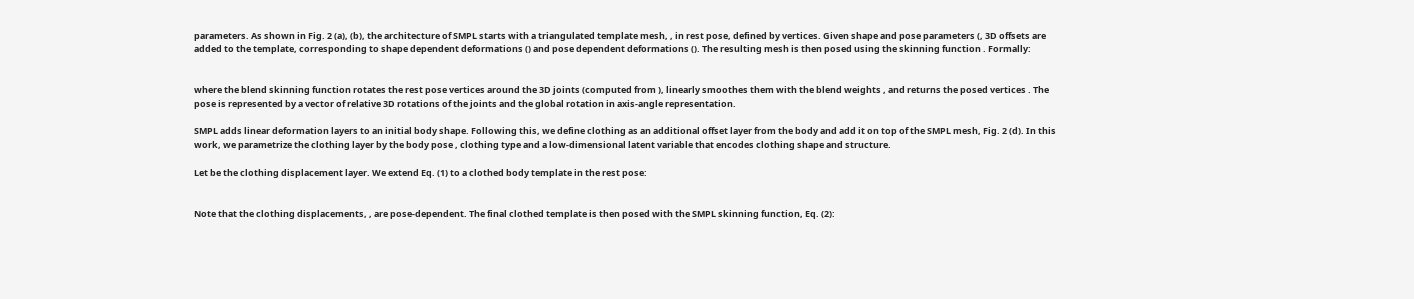parameters. As shown in Fig. 2 (a), (b), the architecture of SMPL starts with a triangulated template mesh, , in rest pose, defined by vertices. Given shape and pose parameters (, 3D offsets are added to the template, corresponding to shape dependent deformations () and pose dependent deformations (). The resulting mesh is then posed using the skinning function . Formally:


where the blend skinning function rotates the rest pose vertices around the 3D joints (computed from ), linearly smoothes them with the blend weights , and returns the posed vertices . The pose is represented by a vector of relative 3D rotations of the joints and the global rotation in axis-angle representation.

SMPL adds linear deformation layers to an initial body shape. Following this, we define clothing as an additional offset layer from the body and add it on top of the SMPL mesh, Fig. 2 (d). In this work, we parametrize the clothing layer by the body pose , clothing type and a low-dimensional latent variable that encodes clothing shape and structure.

Let be the clothing displacement layer. We extend Eq. (1) to a clothed body template in the rest pose:


Note that the clothing displacements, , are pose-dependent. The final clothed template is then posed with the SMPL skinning function, Eq. (2):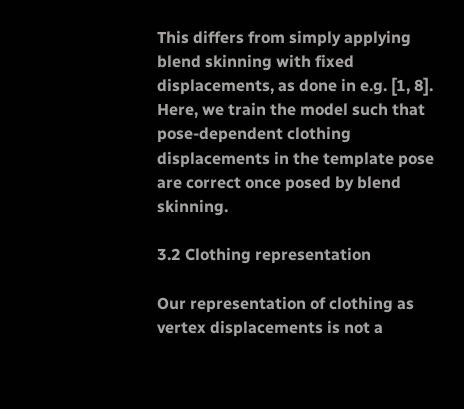This differs from simply applying blend skinning with fixed displacements, as done in e.g. [1, 8]. Here, we train the model such that pose-dependent clothing displacements in the template pose are correct once posed by blend skinning.

3.2 Clothing representation

Our representation of clothing as vertex displacements is not a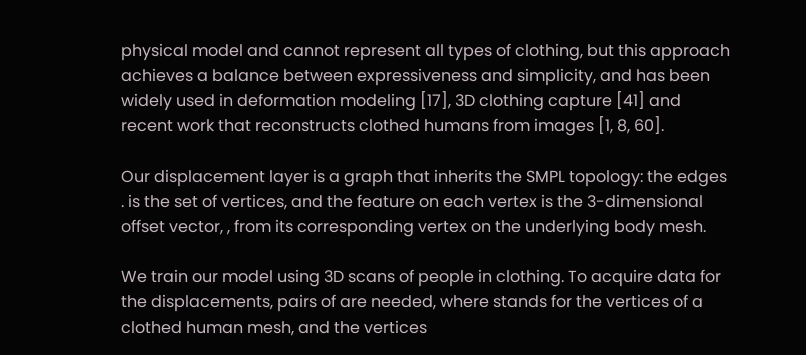physical model and cannot represent all types of clothing, but this approach achieves a balance between expressiveness and simplicity, and has been widely used in deformation modeling [17], 3D clothing capture [41] and recent work that reconstructs clothed humans from images [1, 8, 60].

Our displacement layer is a graph that inherits the SMPL topology: the edges . is the set of vertices, and the feature on each vertex is the 3-dimensional offset vector, , from its corresponding vertex on the underlying body mesh.

We train our model using 3D scans of people in clothing. To acquire data for the displacements, pairs of are needed, where stands for the vertices of a clothed human mesh, and the vertices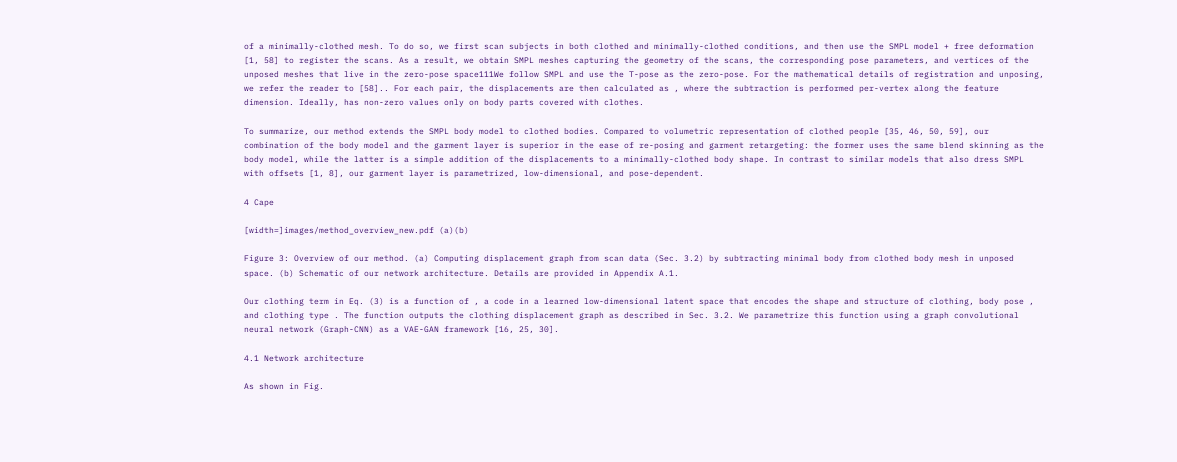of a minimally-clothed mesh. To do so, we first scan subjects in both clothed and minimally-clothed conditions, and then use the SMPL model + free deformation [1, 58] to register the scans. As a result, we obtain SMPL meshes capturing the geometry of the scans, the corresponding pose parameters, and vertices of the unposed meshes that live in the zero-pose space111We follow SMPL and use the T-pose as the zero-pose. For the mathematical details of registration and unposing, we refer the reader to [58].. For each pair, the displacements are then calculated as , where the subtraction is performed per-vertex along the feature dimension. Ideally, has non-zero values only on body parts covered with clothes.

To summarize, our method extends the SMPL body model to clothed bodies. Compared to volumetric representation of clothed people [35, 46, 50, 59], our combination of the body model and the garment layer is superior in the ease of re-posing and garment retargeting: the former uses the same blend skinning as the body model, while the latter is a simple addition of the displacements to a minimally-clothed body shape. In contrast to similar models that also dress SMPL with offsets [1, 8], our garment layer is parametrized, low-dimensional, and pose-dependent.

4 Cape

[width=]images/method_overview_new.pdf (a)(b)

Figure 3: Overview of our method. (a) Computing displacement graph from scan data (Sec. 3.2) by subtracting minimal body from clothed body mesh in unposed space. (b) Schematic of our network architecture. Details are provided in Appendix A.1.

Our clothing term in Eq. (3) is a function of , a code in a learned low-dimensional latent space that encodes the shape and structure of clothing, body pose , and clothing type . The function outputs the clothing displacement graph as described in Sec. 3.2. We parametrize this function using a graph convolutional neural network (Graph-CNN) as a VAE-GAN framework [16, 25, 30].

4.1 Network architecture

As shown in Fig.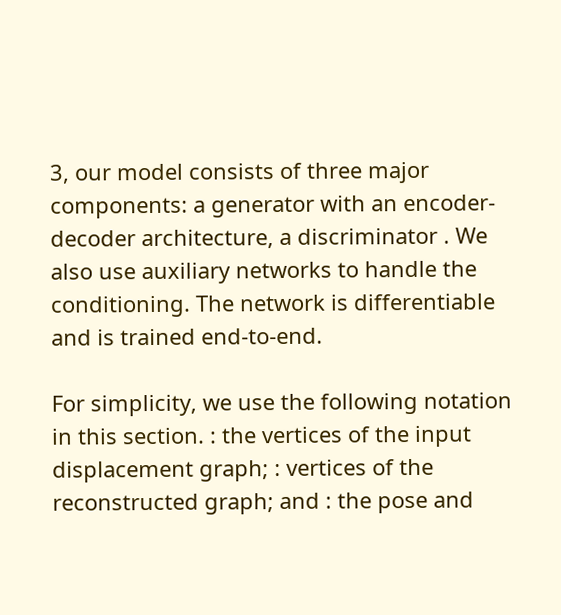3, our model consists of three major components: a generator with an encoder-decoder architecture, a discriminator . We also use auxiliary networks to handle the conditioning. The network is differentiable and is trained end-to-end.

For simplicity, we use the following notation in this section. : the vertices of the input displacement graph; : vertices of the reconstructed graph; and : the pose and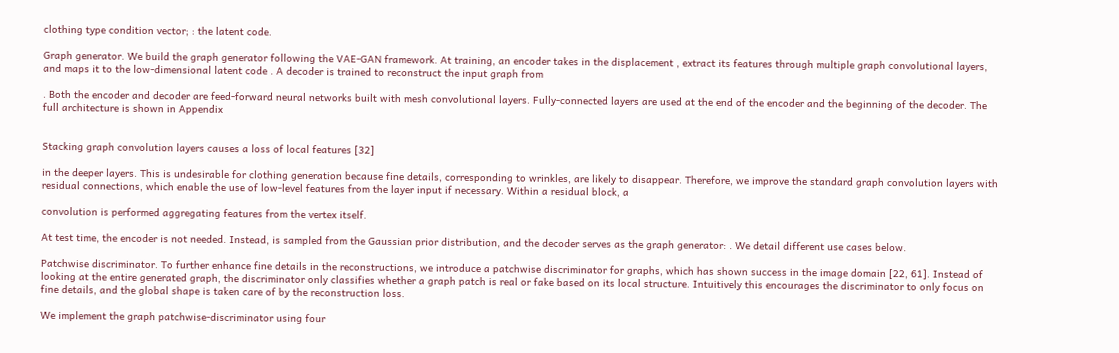clothing type condition vector; : the latent code.

Graph generator. We build the graph generator following the VAE-GAN framework. At training, an encoder takes in the displacement , extract its features through multiple graph convolutional layers, and maps it to the low-dimensional latent code . A decoder is trained to reconstruct the input graph from

. Both the encoder and decoder are feed-forward neural networks built with mesh convolutional layers. Fully-connected layers are used at the end of the encoder and the beginning of the decoder. The full architecture is shown in Appendix


Stacking graph convolution layers causes a loss of local features [32]

in the deeper layers. This is undesirable for clothing generation because fine details, corresponding to wrinkles, are likely to disappear. Therefore, we improve the standard graph convolution layers with residual connections, which enable the use of low-level features from the layer input if necessary. Within a residual block, a

convolution is performed aggregating features from the vertex itself.

At test time, the encoder is not needed. Instead, is sampled from the Gaussian prior distribution, and the decoder serves as the graph generator: . We detail different use cases below.

Patchwise discriminator. To further enhance fine details in the reconstructions, we introduce a patchwise discriminator for graphs, which has shown success in the image domain [22, 61]. Instead of looking at the entire generated graph, the discriminator only classifies whether a graph patch is real or fake based on its local structure. Intuitively this encourages the discriminator to only focus on fine details, and the global shape is taken care of by the reconstruction loss.

We implement the graph patchwise-discriminator using four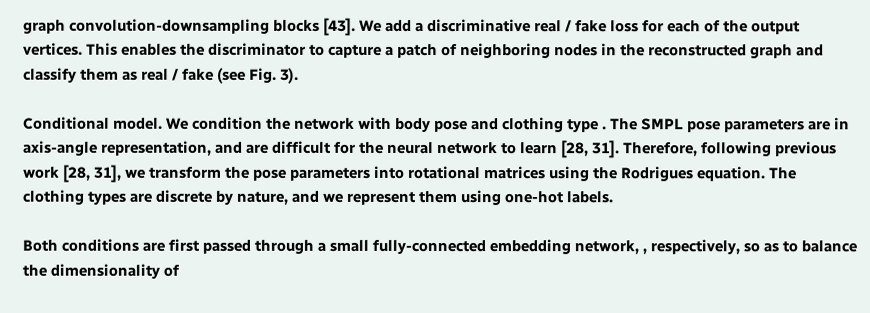graph convolution-downsampling blocks [43]. We add a discriminative real / fake loss for each of the output vertices. This enables the discriminator to capture a patch of neighboring nodes in the reconstructed graph and classify them as real / fake (see Fig. 3).

Conditional model. We condition the network with body pose and clothing type . The SMPL pose parameters are in axis-angle representation, and are difficult for the neural network to learn [28, 31]. Therefore, following previous work [28, 31], we transform the pose parameters into rotational matrices using the Rodrigues equation. The clothing types are discrete by nature, and we represent them using one-hot labels.

Both conditions are first passed through a small fully-connected embedding network, , respectively, so as to balance the dimensionality of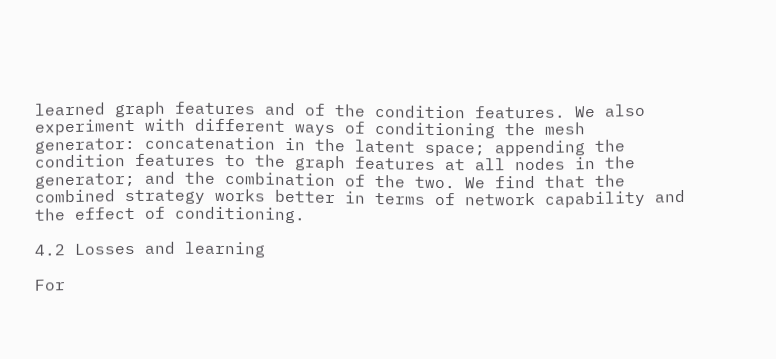learned graph features and of the condition features. We also experiment with different ways of conditioning the mesh generator: concatenation in the latent space; appending the condition features to the graph features at all nodes in the generator; and the combination of the two. We find that the combined strategy works better in terms of network capability and the effect of conditioning.

4.2 Losses and learning

For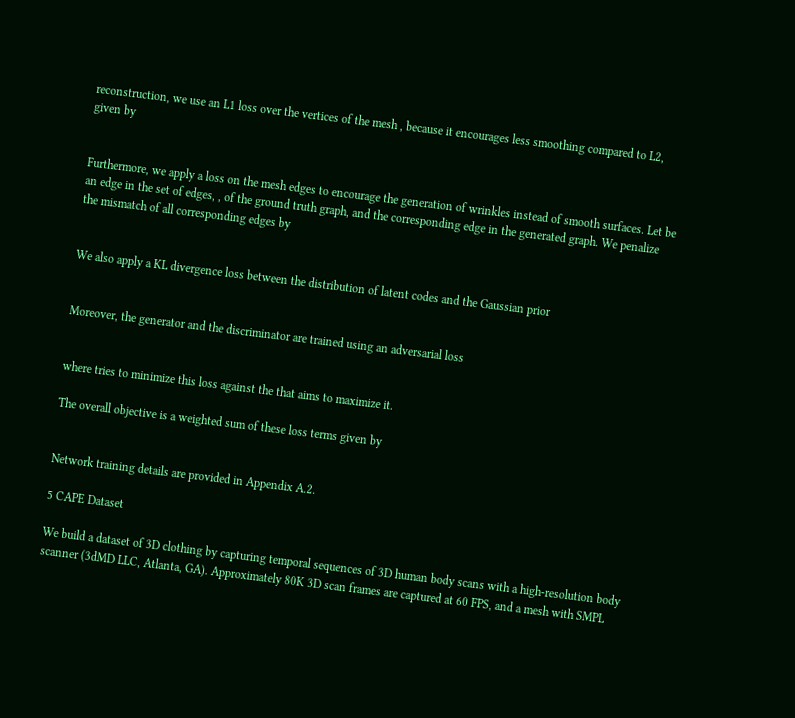reconstruction, we use an L1 loss over the vertices of the mesh , because it encourages less smoothing compared to L2, given by


Furthermore, we apply a loss on the mesh edges to encourage the generation of wrinkles instead of smooth surfaces. Let be an edge in the set of edges, , of the ground truth graph, and the corresponding edge in the generated graph. We penalize the mismatch of all corresponding edges by


We also apply a KL divergence loss between the distribution of latent codes and the Gaussian prior


Moreover, the generator and the discriminator are trained using an adversarial loss


where tries to minimize this loss against the that aims to maximize it.

The overall objective is a weighted sum of these loss terms given by


Network training details are provided in Appendix A.2.

5 CAPE Dataset

We build a dataset of 3D clothing by capturing temporal sequences of 3D human body scans with a high-resolution body scanner (3dMD LLC, Atlanta, GA). Approximately 80K 3D scan frames are captured at 60 FPS, and a mesh with SMPL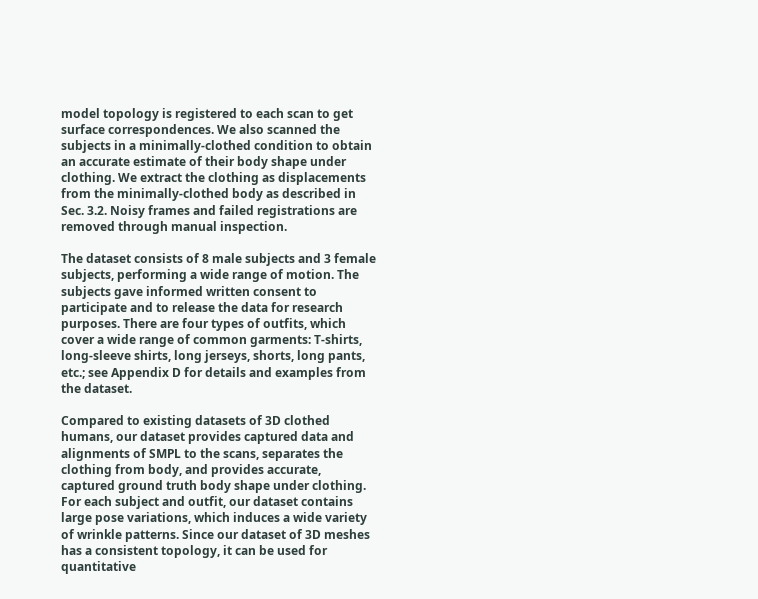model topology is registered to each scan to get surface correspondences. We also scanned the subjects in a minimally-clothed condition to obtain an accurate estimate of their body shape under clothing. We extract the clothing as displacements from the minimally-clothed body as described in Sec. 3.2. Noisy frames and failed registrations are removed through manual inspection.

The dataset consists of 8 male subjects and 3 female subjects, performing a wide range of motion. The subjects gave informed written consent to participate and to release the data for research purposes. There are four types of outfits, which cover a wide range of common garments: T-shirts, long-sleeve shirts, long jerseys, shorts, long pants, etc.; see Appendix D for details and examples from the dataset.

Compared to existing datasets of 3D clothed humans, our dataset provides captured data and alignments of SMPL to the scans, separates the clothing from body, and provides accurate, captured ground truth body shape under clothing. For each subject and outfit, our dataset contains large pose variations, which induces a wide variety of wrinkle patterns. Since our dataset of 3D meshes has a consistent topology, it can be used for quantitative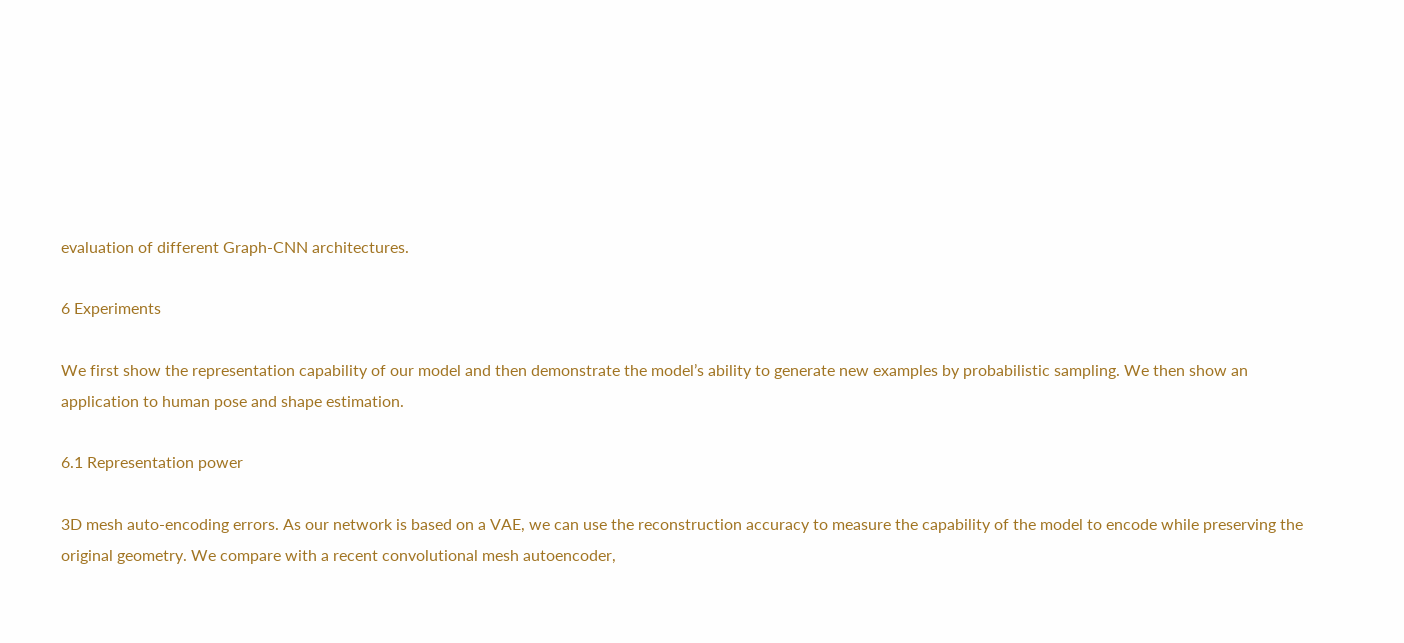evaluation of different Graph-CNN architectures.

6 Experiments

We first show the representation capability of our model and then demonstrate the model’s ability to generate new examples by probabilistic sampling. We then show an application to human pose and shape estimation.

6.1 Representation power

3D mesh auto-encoding errors. As our network is based on a VAE, we can use the reconstruction accuracy to measure the capability of the model to encode while preserving the original geometry. We compare with a recent convolutional mesh autoencoder,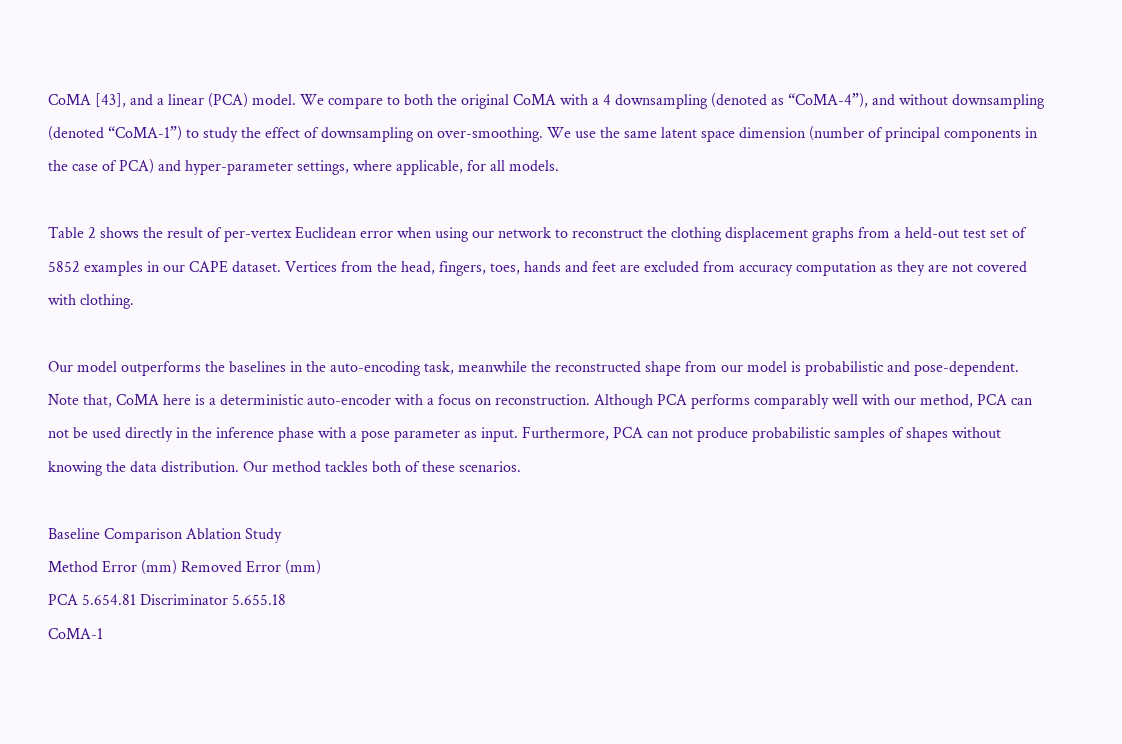CoMA [43], and a linear (PCA) model. We compare to both the original CoMA with a 4 downsampling (denoted as “CoMA-4”), and without downsampling (denoted “CoMA-1”) to study the effect of downsampling on over-smoothing. We use the same latent space dimension (number of principal components in the case of PCA) and hyper-parameter settings, where applicable, for all models.

Table 2 shows the result of per-vertex Euclidean error when using our network to reconstruct the clothing displacement graphs from a held-out test set of 5852 examples in our CAPE dataset. Vertices from the head, fingers, toes, hands and feet are excluded from accuracy computation as they are not covered with clothing.

Our model outperforms the baselines in the auto-encoding task, meanwhile the reconstructed shape from our model is probabilistic and pose-dependent. Note that, CoMA here is a deterministic auto-encoder with a focus on reconstruction. Although PCA performs comparably well with our method, PCA can not be used directly in the inference phase with a pose parameter as input. Furthermore, PCA can not produce probabilistic samples of shapes without knowing the data distribution. Our method tackles both of these scenarios.

Baseline Comparison Ablation Study
Method Error (mm) Removed Error (mm)
PCA 5.654.81 Discriminator 5.655.18
CoMA-1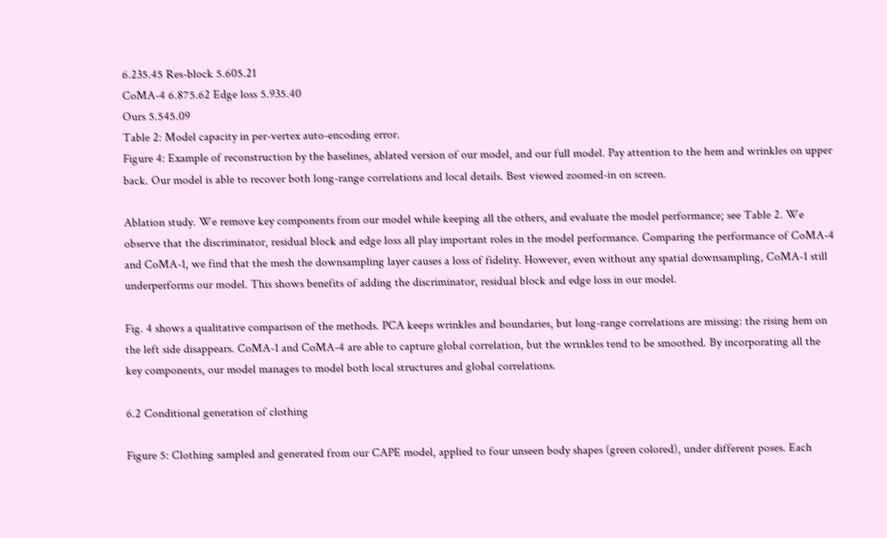6.235.45 Res-block 5.605.21
CoMA-4 6.875.62 Edge loss 5.935.40
Ours 5.545.09
Table 2: Model capacity in per-vertex auto-encoding error.
Figure 4: Example of reconstruction by the baselines, ablated version of our model, and our full model. Pay attention to the hem and wrinkles on upper back. Our model is able to recover both long-range correlations and local details. Best viewed zoomed-in on screen.

Ablation study. We remove key components from our model while keeping all the others, and evaluate the model performance; see Table 2. We observe that the discriminator, residual block and edge loss all play important roles in the model performance. Comparing the performance of CoMA-4 and CoMA-1, we find that the mesh the downsampling layer causes a loss of fidelity. However, even without any spatial downsampling, CoMA-1 still underperforms our model. This shows benefits of adding the discriminator, residual block and edge loss in our model.

Fig. 4 shows a qualitative comparison of the methods. PCA keeps wrinkles and boundaries, but long-range correlations are missing: the rising hem on the left side disappears. CoMA-1 and CoMA-4 are able to capture global correlation, but the wrinkles tend to be smoothed. By incorporating all the key components, our model manages to model both local structures and global correlations.

6.2 Conditional generation of clothing

Figure 5: Clothing sampled and generated from our CAPE model, applied to four unseen body shapes (green colored), under different poses. Each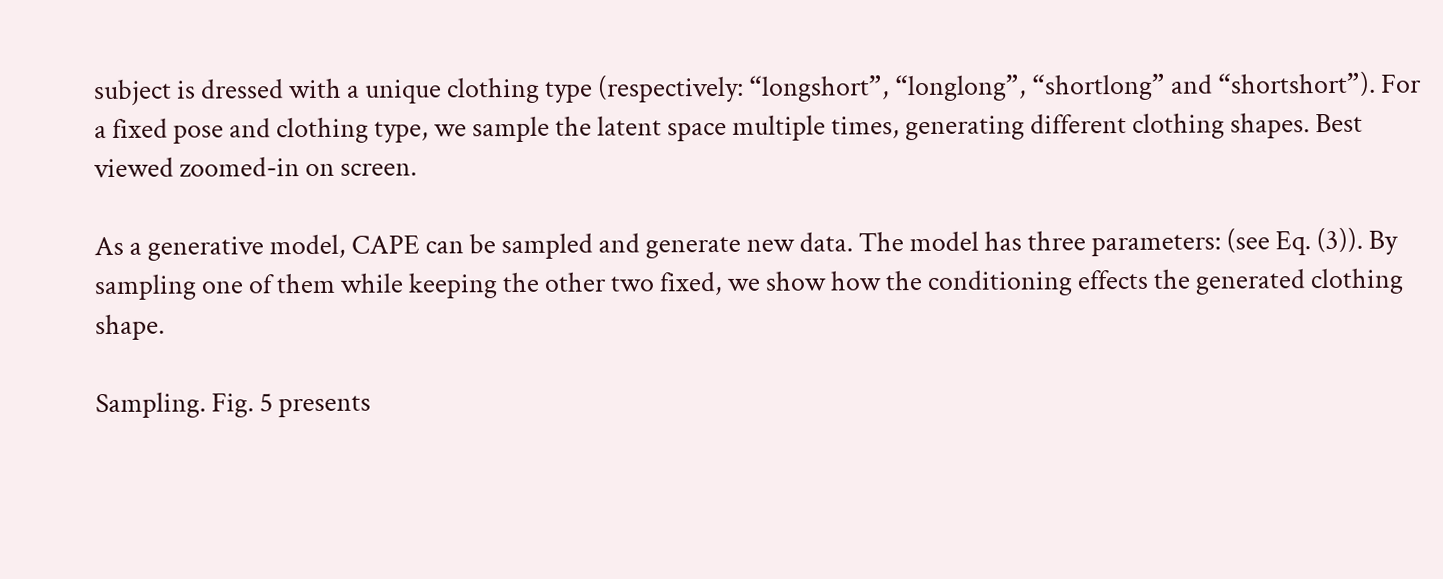subject is dressed with a unique clothing type (respectively: “longshort”, “longlong”, “shortlong” and “shortshort”). For a fixed pose and clothing type, we sample the latent space multiple times, generating different clothing shapes. Best viewed zoomed-in on screen.

As a generative model, CAPE can be sampled and generate new data. The model has three parameters: (see Eq. (3)). By sampling one of them while keeping the other two fixed, we show how the conditioning effects the generated clothing shape.

Sampling. Fig. 5 presents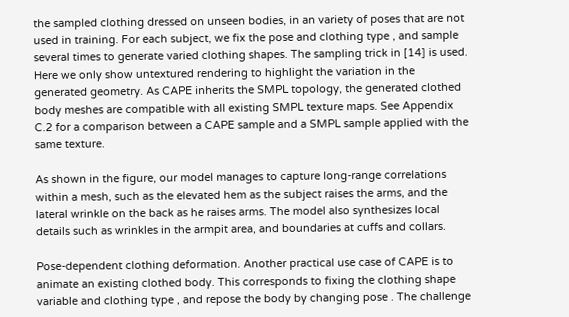the sampled clothing dressed on unseen bodies, in an variety of poses that are not used in training. For each subject, we fix the pose and clothing type , and sample several times to generate varied clothing shapes. The sampling trick in [14] is used. Here we only show untextured rendering to highlight the variation in the generated geometry. As CAPE inherits the SMPL topology, the generated clothed body meshes are compatible with all existing SMPL texture maps. See Appendix C.2 for a comparison between a CAPE sample and a SMPL sample applied with the same texture.

As shown in the figure, our model manages to capture long-range correlations within a mesh, such as the elevated hem as the subject raises the arms, and the lateral wrinkle on the back as he raises arms. The model also synthesizes local details such as wrinkles in the armpit area, and boundaries at cuffs and collars.

Pose-dependent clothing deformation. Another practical use case of CAPE is to animate an existing clothed body. This corresponds to fixing the clothing shape variable and clothing type , and repose the body by changing pose . The challenge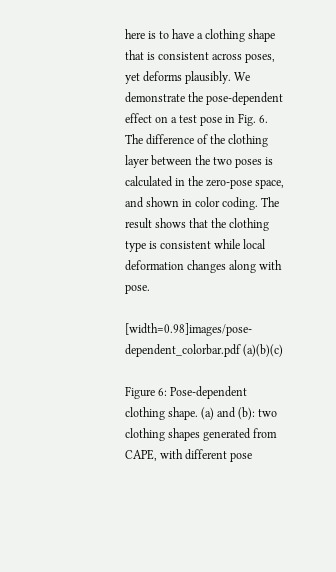here is to have a clothing shape that is consistent across poses, yet deforms plausibly. We demonstrate the pose-dependent effect on a test pose in Fig. 6. The difference of the clothing layer between the two poses is calculated in the zero-pose space, and shown in color coding. The result shows that the clothing type is consistent while local deformation changes along with pose.

[width=0.98]images/pose-dependent_colorbar.pdf (a)(b)(c)

Figure 6: Pose-dependent clothing shape. (a) and (b): two clothing shapes generated from CAPE, with different pose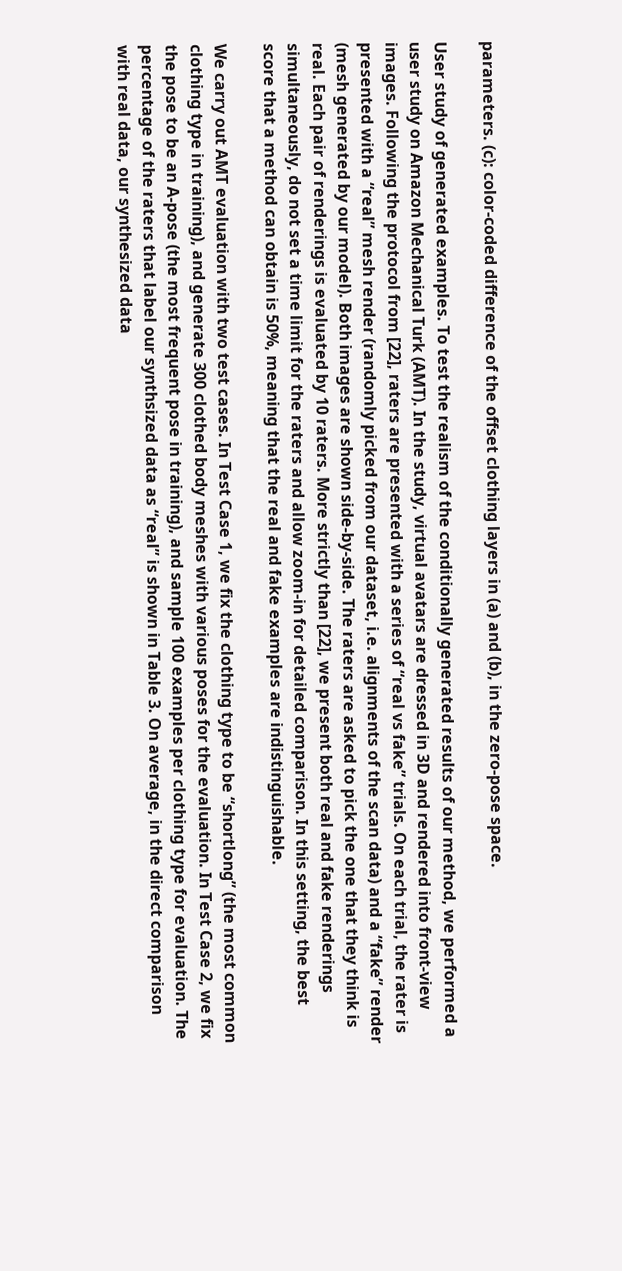parameters. (c): color-coded difference of the offset clothing layers in (a) and (b), in the zero-pose space.

User study of generated examples. To test the realism of the conditionally generated results of our method, we performed a user study on Amazon Mechanical Turk (AMT). In the study, virtual avatars are dressed in 3D and rendered into front-view images. Following the protocol from [22], raters are presented with a series of “real vs fake” trials. On each trial, the rater is presented with a “real” mesh render (randomly picked from our dataset, i.e. alignments of the scan data) and a “fake” render (mesh generated by our model). Both images are shown side-by-side. The raters are asked to pick the one that they think is real. Each pair of renderings is evaluated by 10 raters. More strictly than [22], we present both real and fake renderings simultaneously, do not set a time limit for the raters and allow zoom-in for detailed comparison. In this setting, the best score that a method can obtain is 50%, meaning that the real and fake examples are indistinguishable.

We carry out AMT evaluation with two test cases. In Test Case 1, we fix the clothing type to be “shortlong” (the most common clothing type in training), and generate 300 clothed body meshes with various poses for the evaluation. In Test Case 2, we fix the pose to be an A-pose (the most frequent pose in training), and sample 100 examples per clothing type for evaluation. The percentage of the raters that label our synthsized data as “real” is shown in Table 3. On average, in the direct comparison with real data, our synthesized data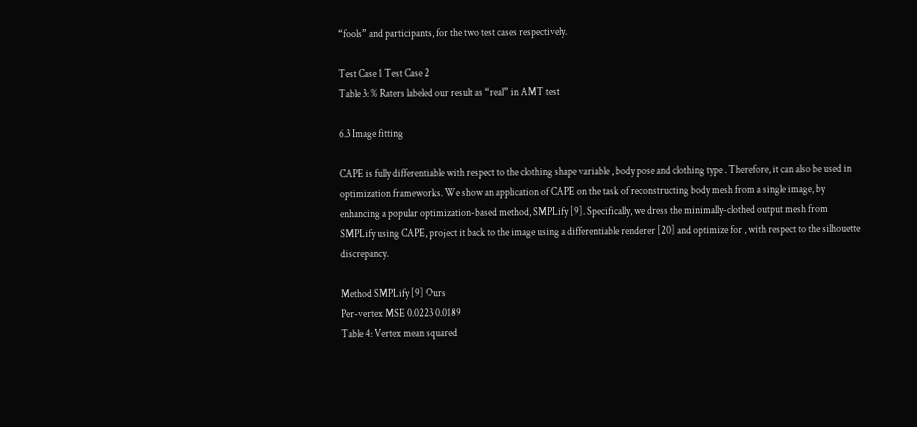“fools” and participants, for the two test cases respectively.

Test Case 1 Test Case 2
Table 3: % Raters labeled our result as “real” in AMT test

6.3 Image fitting

CAPE is fully differentiable with respect to the clothing shape variable , body pose and clothing type . Therefore, it can also be used in optimization frameworks. We show an application of CAPE on the task of reconstructing body mesh from a single image, by enhancing a popular optimization-based method, SMPLify [9]. Specifically, we dress the minimally-clothed output mesh from SMPLify using CAPE, project it back to the image using a differentiable renderer [20] and optimize for , with respect to the silhouette discrepancy.

Method SMPLify [9] Ours
Per-vertex MSE 0.0223 0.0189
Table 4: Vertex mean squared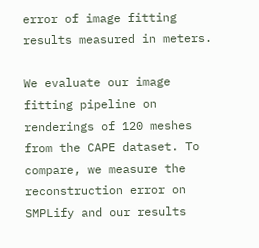error of image fitting results measured in meters.

We evaluate our image fitting pipeline on renderings of 120 meshes from the CAPE dataset. To compare, we measure the reconstruction error on SMPLify and our results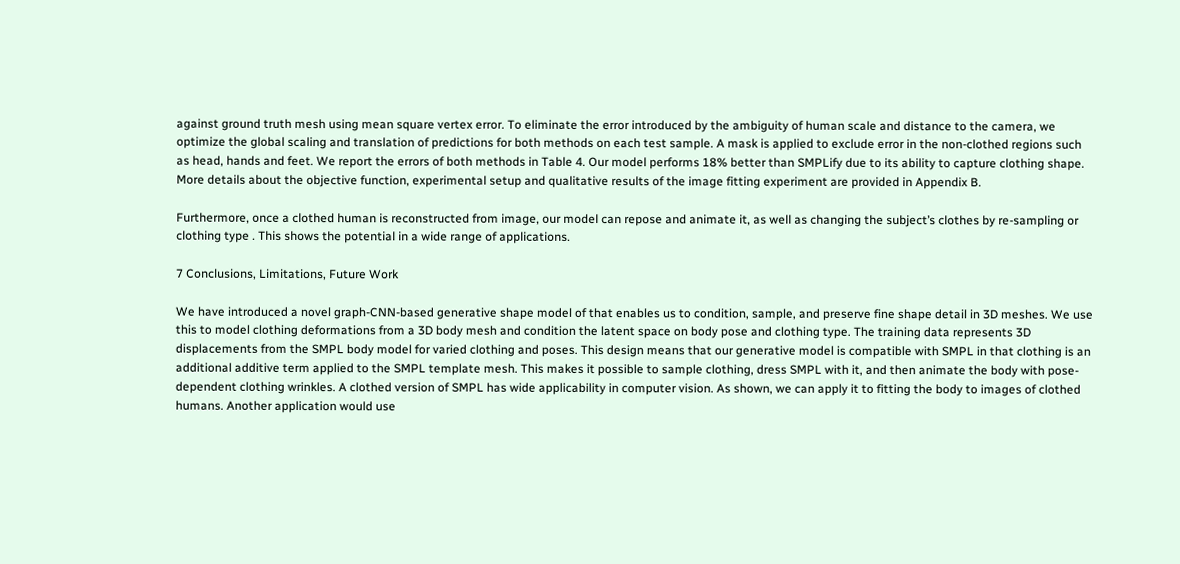against ground truth mesh using mean square vertex error. To eliminate the error introduced by the ambiguity of human scale and distance to the camera, we optimize the global scaling and translation of predictions for both methods on each test sample. A mask is applied to exclude error in the non-clothed regions such as head, hands and feet. We report the errors of both methods in Table 4. Our model performs 18% better than SMPLify due to its ability to capture clothing shape. More details about the objective function, experimental setup and qualitative results of the image fitting experiment are provided in Appendix B.

Furthermore, once a clothed human is reconstructed from image, our model can repose and animate it, as well as changing the subject’s clothes by re-sampling or clothing type . This shows the potential in a wide range of applications.

7 Conclusions, Limitations, Future Work

We have introduced a novel graph-CNN-based generative shape model of that enables us to condition, sample, and preserve fine shape detail in 3D meshes. We use this to model clothing deformations from a 3D body mesh and condition the latent space on body pose and clothing type. The training data represents 3D displacements from the SMPL body model for varied clothing and poses. This design means that our generative model is compatible with SMPL in that clothing is an additional additive term applied to the SMPL template mesh. This makes it possible to sample clothing, dress SMPL with it, and then animate the body with pose-dependent clothing wrinkles. A clothed version of SMPL has wide applicability in computer vision. As shown, we can apply it to fitting the body to images of clothed humans. Another application would use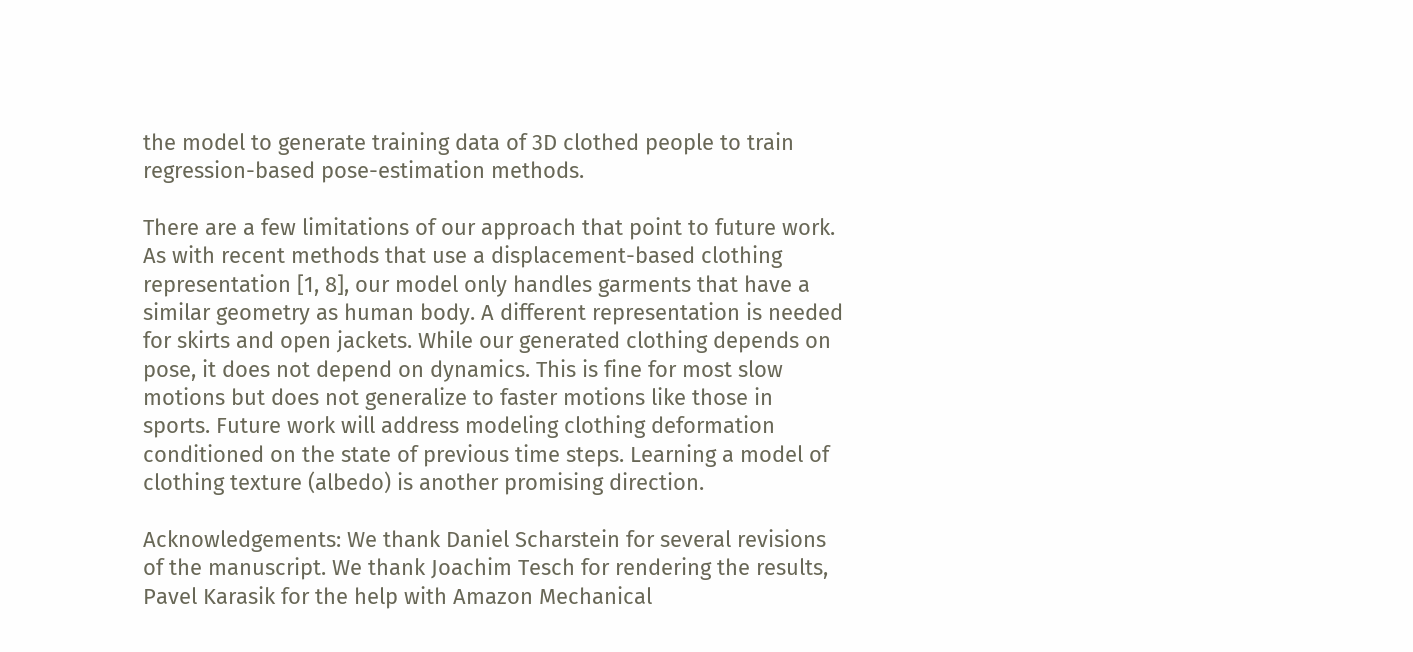the model to generate training data of 3D clothed people to train regression-based pose-estimation methods.

There are a few limitations of our approach that point to future work. As with recent methods that use a displacement-based clothing representation [1, 8], our model only handles garments that have a similar geometry as human body. A different representation is needed for skirts and open jackets. While our generated clothing depends on pose, it does not depend on dynamics. This is fine for most slow motions but does not generalize to faster motions like those in sports. Future work will address modeling clothing deformation conditioned on the state of previous time steps. Learning a model of clothing texture (albedo) is another promising direction.

Acknowledgements: We thank Daniel Scharstein for several revisions of the manuscript. We thank Joachim Tesch for rendering the results, Pavel Karasik for the help with Amazon Mechanical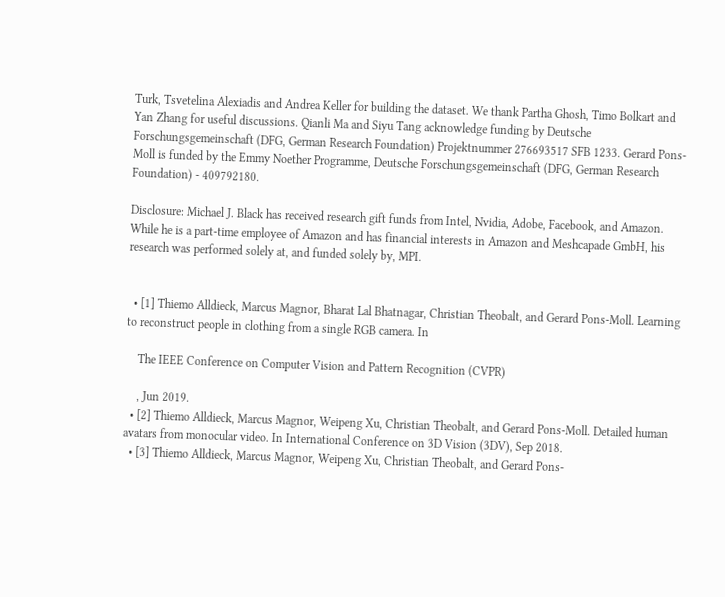Turk, Tsvetelina Alexiadis and Andrea Keller for building the dataset. We thank Partha Ghosh, Timo Bolkart and Yan Zhang for useful discussions. Qianli Ma and Siyu Tang acknowledge funding by Deutsche Forschungsgemeinschaft (DFG, German Research Foundation) Projektnummer 276693517 SFB 1233. Gerard Pons-Moll is funded by the Emmy Noether Programme, Deutsche Forschungsgemeinschaft (DFG, German Research Foundation) - 409792180.

Disclosure: Michael J. Black has received research gift funds from Intel, Nvidia, Adobe, Facebook, and Amazon. While he is a part-time employee of Amazon and has financial interests in Amazon and Meshcapade GmbH, his research was performed solely at, and funded solely by, MPI.


  • [1] Thiemo Alldieck, Marcus Magnor, Bharat Lal Bhatnagar, Christian Theobalt, and Gerard Pons-Moll. Learning to reconstruct people in clothing from a single RGB camera. In

    The IEEE Conference on Computer Vision and Pattern Recognition (CVPR)

    , Jun 2019.
  • [2] Thiemo Alldieck, Marcus Magnor, Weipeng Xu, Christian Theobalt, and Gerard Pons-Moll. Detailed human avatars from monocular video. In International Conference on 3D Vision (3DV), Sep 2018.
  • [3] Thiemo Alldieck, Marcus Magnor, Weipeng Xu, Christian Theobalt, and Gerard Pons-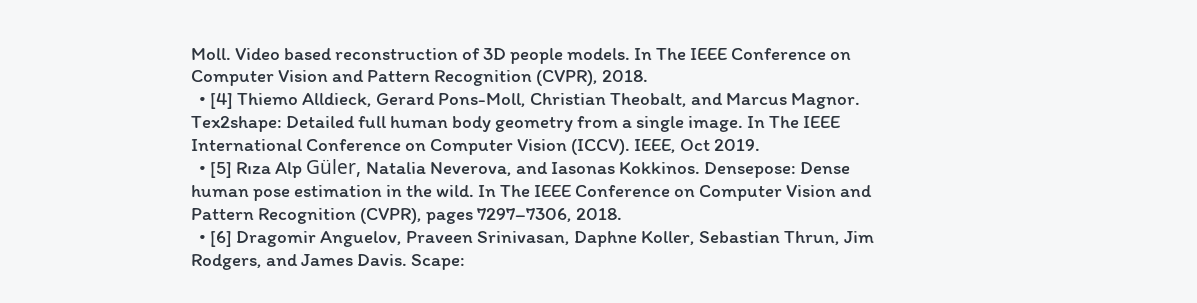Moll. Video based reconstruction of 3D people models. In The IEEE Conference on Computer Vision and Pattern Recognition (CVPR), 2018.
  • [4] Thiemo Alldieck, Gerard Pons-Moll, Christian Theobalt, and Marcus Magnor. Tex2shape: Detailed full human body geometry from a single image. In The IEEE International Conference on Computer Vision (ICCV). IEEE, Oct 2019.
  • [5] Rıza Alp Güler, Natalia Neverova, and Iasonas Kokkinos. Densepose: Dense human pose estimation in the wild. In The IEEE Conference on Computer Vision and Pattern Recognition (CVPR), pages 7297–7306, 2018.
  • [6] Dragomir Anguelov, Praveen Srinivasan, Daphne Koller, Sebastian Thrun, Jim Rodgers, and James Davis. Scape: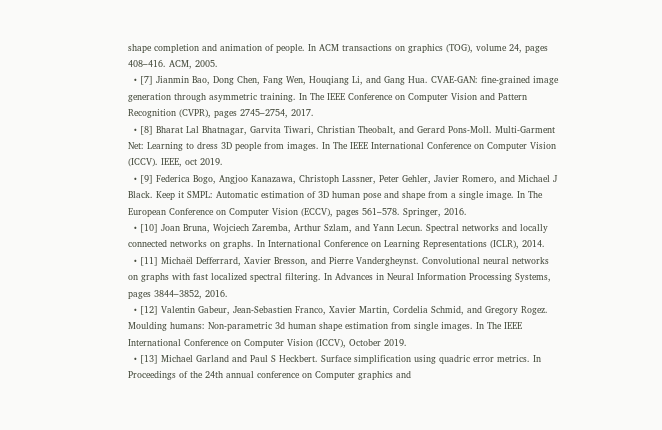shape completion and animation of people. In ACM transactions on graphics (TOG), volume 24, pages 408–416. ACM, 2005.
  • [7] Jianmin Bao, Dong Chen, Fang Wen, Houqiang Li, and Gang Hua. CVAE-GAN: fine-grained image generation through asymmetric training. In The IEEE Conference on Computer Vision and Pattern Recognition (CVPR), pages 2745–2754, 2017.
  • [8] Bharat Lal Bhatnagar, Garvita Tiwari, Christian Theobalt, and Gerard Pons-Moll. Multi-Garment Net: Learning to dress 3D people from images. In The IEEE International Conference on Computer Vision (ICCV). IEEE, oct 2019.
  • [9] Federica Bogo, Angjoo Kanazawa, Christoph Lassner, Peter Gehler, Javier Romero, and Michael J Black. Keep it SMPL: Automatic estimation of 3D human pose and shape from a single image. In The European Conference on Computer Vision (ECCV), pages 561–578. Springer, 2016.
  • [10] Joan Bruna, Wojciech Zaremba, Arthur Szlam, and Yann Lecun. Spectral networks and locally connected networks on graphs. In International Conference on Learning Representations (ICLR), 2014.
  • [11] Michaël Defferrard, Xavier Bresson, and Pierre Vandergheynst. Convolutional neural networks on graphs with fast localized spectral filtering. In Advances in Neural Information Processing Systems, pages 3844–3852, 2016.
  • [12] Valentin Gabeur, Jean-Sebastien Franco, Xavier Martin, Cordelia Schmid, and Gregory Rogez. Moulding humans: Non-parametric 3d human shape estimation from single images. In The IEEE International Conference on Computer Vision (ICCV), October 2019.
  • [13] Michael Garland and Paul S Heckbert. Surface simplification using quadric error metrics. In Proceedings of the 24th annual conference on Computer graphics and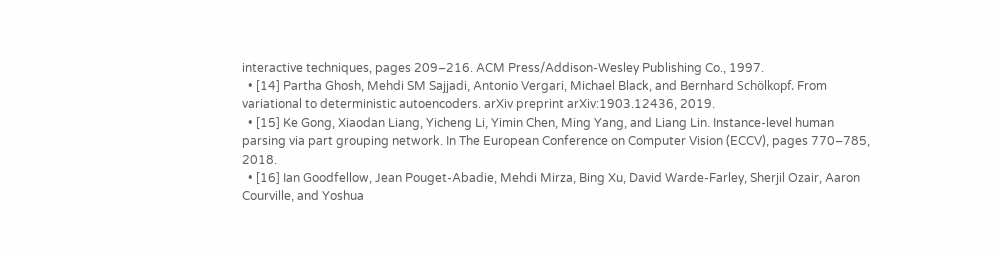interactive techniques, pages 209–216. ACM Press/Addison-Wesley Publishing Co., 1997.
  • [14] Partha Ghosh, Mehdi SM Sajjadi, Antonio Vergari, Michael Black, and Bernhard Schölkopf. From variational to deterministic autoencoders. arXiv preprint arXiv:1903.12436, 2019.
  • [15] Ke Gong, Xiaodan Liang, Yicheng Li, Yimin Chen, Ming Yang, and Liang Lin. Instance-level human parsing via part grouping network. In The European Conference on Computer Vision (ECCV), pages 770–785, 2018.
  • [16] Ian Goodfellow, Jean Pouget-Abadie, Mehdi Mirza, Bing Xu, David Warde-Farley, Sherjil Ozair, Aaron Courville, and Yoshua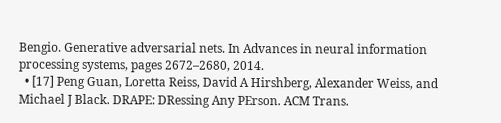Bengio. Generative adversarial nets. In Advances in neural information processing systems, pages 2672–2680, 2014.
  • [17] Peng Guan, Loretta Reiss, David A Hirshberg, Alexander Weiss, and Michael J Black. DRAPE: DRessing Any PErson. ACM Trans.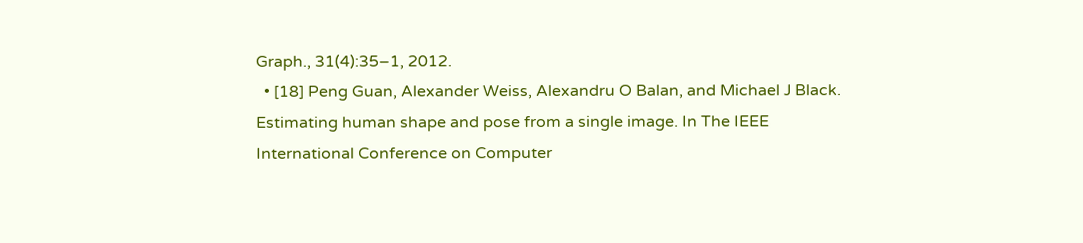Graph., 31(4):35–1, 2012.
  • [18] Peng Guan, Alexander Weiss, Alexandru O Balan, and Michael J Black. Estimating human shape and pose from a single image. In The IEEE International Conference on Computer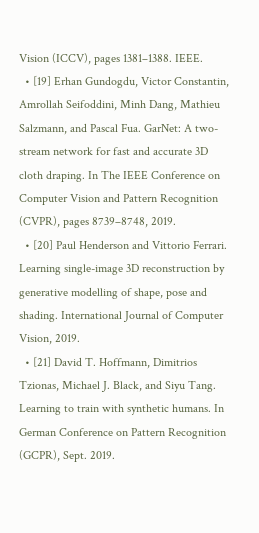Vision (ICCV), pages 1381–1388. IEEE.
  • [19] Erhan Gundogdu, Victor Constantin, Amrollah Seifoddini, Minh Dang, Mathieu Salzmann, and Pascal Fua. GarNet: A two-stream network for fast and accurate 3D cloth draping. In The IEEE Conference on Computer Vision and Pattern Recognition (CVPR), pages 8739–8748, 2019.
  • [20] Paul Henderson and Vittorio Ferrari. Learning single-image 3D reconstruction by generative modelling of shape, pose and shading. International Journal of Computer Vision, 2019.
  • [21] David T. Hoffmann, Dimitrios Tzionas, Michael J. Black, and Siyu Tang. Learning to train with synthetic humans. In German Conference on Pattern Recognition (GCPR), Sept. 2019.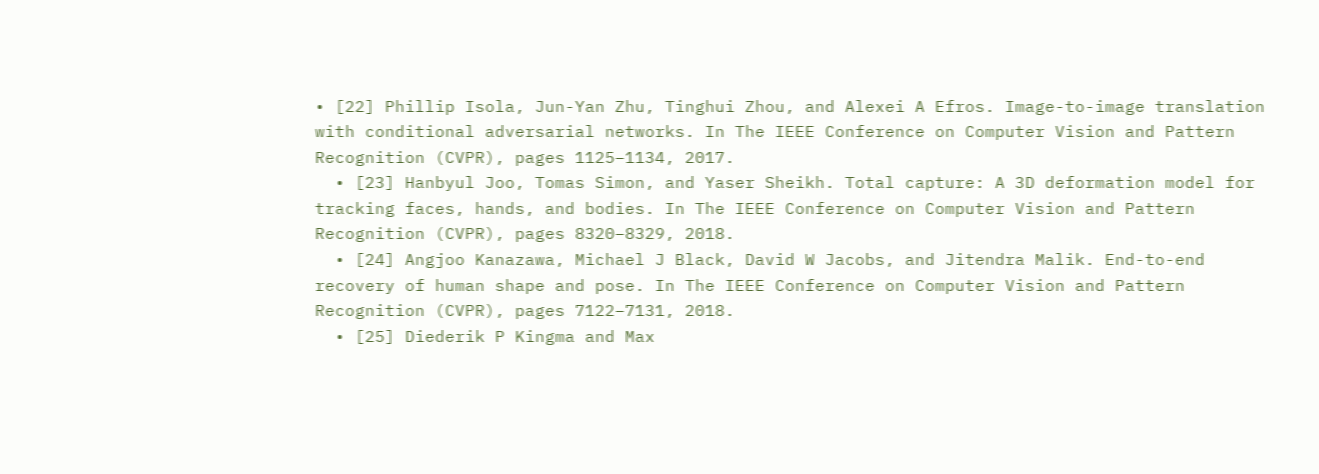• [22] Phillip Isola, Jun-Yan Zhu, Tinghui Zhou, and Alexei A Efros. Image-to-image translation with conditional adversarial networks. In The IEEE Conference on Computer Vision and Pattern Recognition (CVPR), pages 1125–1134, 2017.
  • [23] Hanbyul Joo, Tomas Simon, and Yaser Sheikh. Total capture: A 3D deformation model for tracking faces, hands, and bodies. In The IEEE Conference on Computer Vision and Pattern Recognition (CVPR), pages 8320–8329, 2018.
  • [24] Angjoo Kanazawa, Michael J Black, David W Jacobs, and Jitendra Malik. End-to-end recovery of human shape and pose. In The IEEE Conference on Computer Vision and Pattern Recognition (CVPR), pages 7122–7131, 2018.
  • [25] Diederik P Kingma and Max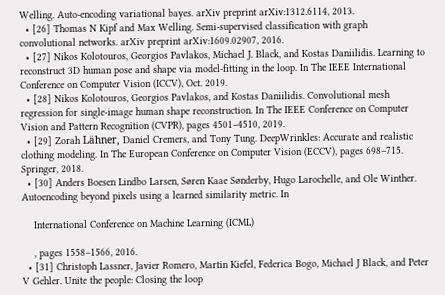Welling. Auto-encoding variational bayes. arXiv preprint arXiv:1312.6114, 2013.
  • [26] Thomas N Kipf and Max Welling. Semi-supervised classification with graph convolutional networks. arXiv preprint arXiv:1609.02907, 2016.
  • [27] Nikos Kolotouros, Georgios Pavlakos, Michael J. Black, and Kostas Daniilidis. Learning to reconstruct 3D human pose and shape via model-fitting in the loop. In The IEEE International Conference on Computer Vision (ICCV), Oct. 2019.
  • [28] Nikos Kolotouros, Georgios Pavlakos, and Kostas Daniilidis. Convolutional mesh regression for single-image human shape reconstruction. In The IEEE Conference on Computer Vision and Pattern Recognition (CVPR), pages 4501–4510, 2019.
  • [29] Zorah Lähner, Daniel Cremers, and Tony Tung. DeepWrinkles: Accurate and realistic clothing modeling. In The European Conference on Computer Vision (ECCV), pages 698–715. Springer, 2018.
  • [30] Anders Boesen Lindbo Larsen, Søren Kaae Sønderby, Hugo Larochelle, and Ole Winther. Autoencoding beyond pixels using a learned similarity metric. In

    International Conference on Machine Learning (ICML)

    , pages 1558–1566, 2016.
  • [31] Christoph Lassner, Javier Romero, Martin Kiefel, Federica Bogo, Michael J Black, and Peter V Gehler. Unite the people: Closing the loop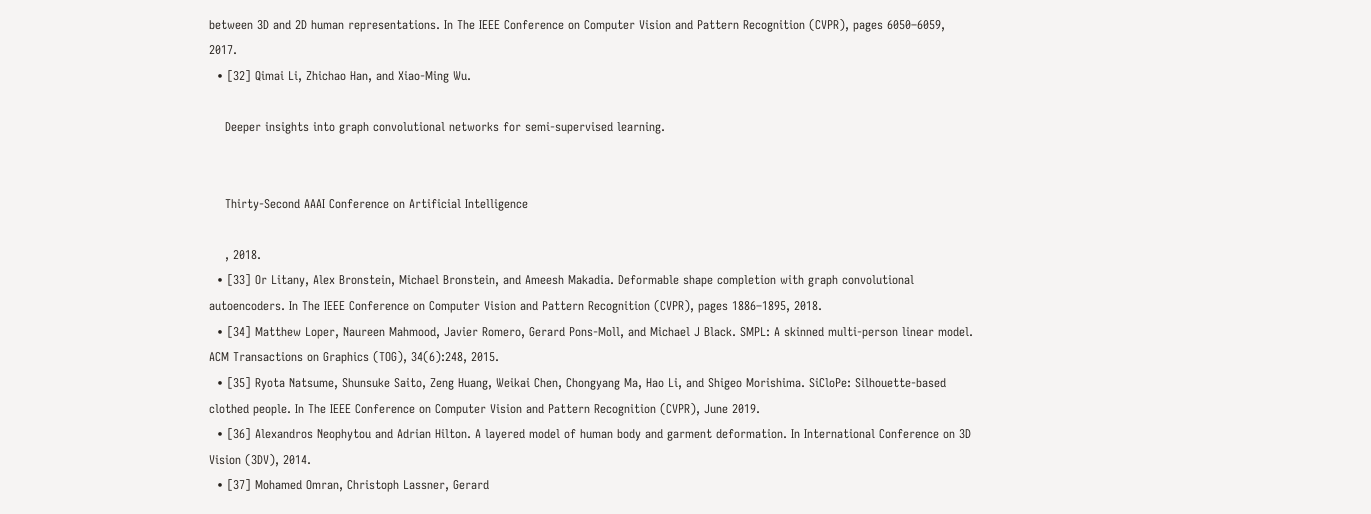between 3D and 2D human representations. In The IEEE Conference on Computer Vision and Pattern Recognition (CVPR), pages 6050–6059, 2017.
  • [32] Qimai Li, Zhichao Han, and Xiao-Ming Wu.

    Deeper insights into graph convolutional networks for semi-supervised learning.


    Thirty-Second AAAI Conference on Artificial Intelligence

    , 2018.
  • [33] Or Litany, Alex Bronstein, Michael Bronstein, and Ameesh Makadia. Deformable shape completion with graph convolutional autoencoders. In The IEEE Conference on Computer Vision and Pattern Recognition (CVPR), pages 1886–1895, 2018.
  • [34] Matthew Loper, Naureen Mahmood, Javier Romero, Gerard Pons-Moll, and Michael J Black. SMPL: A skinned multi-person linear model. ACM Transactions on Graphics (TOG), 34(6):248, 2015.
  • [35] Ryota Natsume, Shunsuke Saito, Zeng Huang, Weikai Chen, Chongyang Ma, Hao Li, and Shigeo Morishima. SiCloPe: Silhouette-based clothed people. In The IEEE Conference on Computer Vision and Pattern Recognition (CVPR), June 2019.
  • [36] Alexandros Neophytou and Adrian Hilton. A layered model of human body and garment deformation. In International Conference on 3D Vision (3DV), 2014.
  • [37] Mohamed Omran, Christoph Lassner, Gerard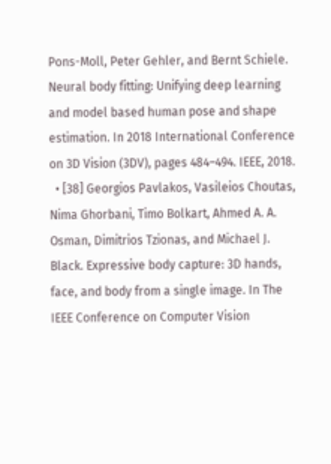Pons-Moll, Peter Gehler, and Bernt Schiele. Neural body fitting: Unifying deep learning and model based human pose and shape estimation. In 2018 International Conference on 3D Vision (3DV), pages 484–494. IEEE, 2018.
  • [38] Georgios Pavlakos, Vasileios Choutas, Nima Ghorbani, Timo Bolkart, Ahmed A. A. Osman, Dimitrios Tzionas, and Michael J. Black. Expressive body capture: 3D hands, face, and body from a single image. In The IEEE Conference on Computer Vision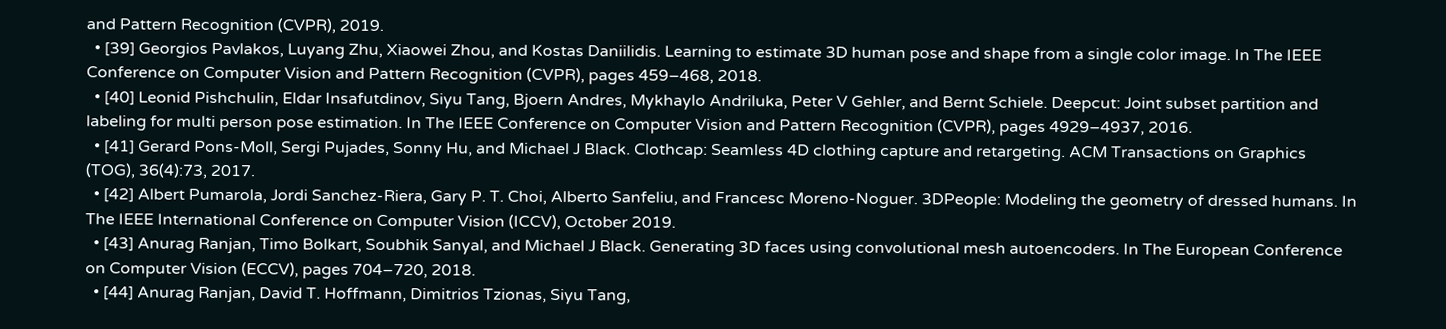and Pattern Recognition (CVPR), 2019.
  • [39] Georgios Pavlakos, Luyang Zhu, Xiaowei Zhou, and Kostas Daniilidis. Learning to estimate 3D human pose and shape from a single color image. In The IEEE Conference on Computer Vision and Pattern Recognition (CVPR), pages 459–468, 2018.
  • [40] Leonid Pishchulin, Eldar Insafutdinov, Siyu Tang, Bjoern Andres, Mykhaylo Andriluka, Peter V Gehler, and Bernt Schiele. Deepcut: Joint subset partition and labeling for multi person pose estimation. In The IEEE Conference on Computer Vision and Pattern Recognition (CVPR), pages 4929–4937, 2016.
  • [41] Gerard Pons-Moll, Sergi Pujades, Sonny Hu, and Michael J Black. Clothcap: Seamless 4D clothing capture and retargeting. ACM Transactions on Graphics (TOG), 36(4):73, 2017.
  • [42] Albert Pumarola, Jordi Sanchez-Riera, Gary P. T. Choi, Alberto Sanfeliu, and Francesc Moreno-Noguer. 3DPeople: Modeling the geometry of dressed humans. In The IEEE International Conference on Computer Vision (ICCV), October 2019.
  • [43] Anurag Ranjan, Timo Bolkart, Soubhik Sanyal, and Michael J Black. Generating 3D faces using convolutional mesh autoencoders. In The European Conference on Computer Vision (ECCV), pages 704–720, 2018.
  • [44] Anurag Ranjan, David T. Hoffmann, Dimitrios Tzionas, Siyu Tang,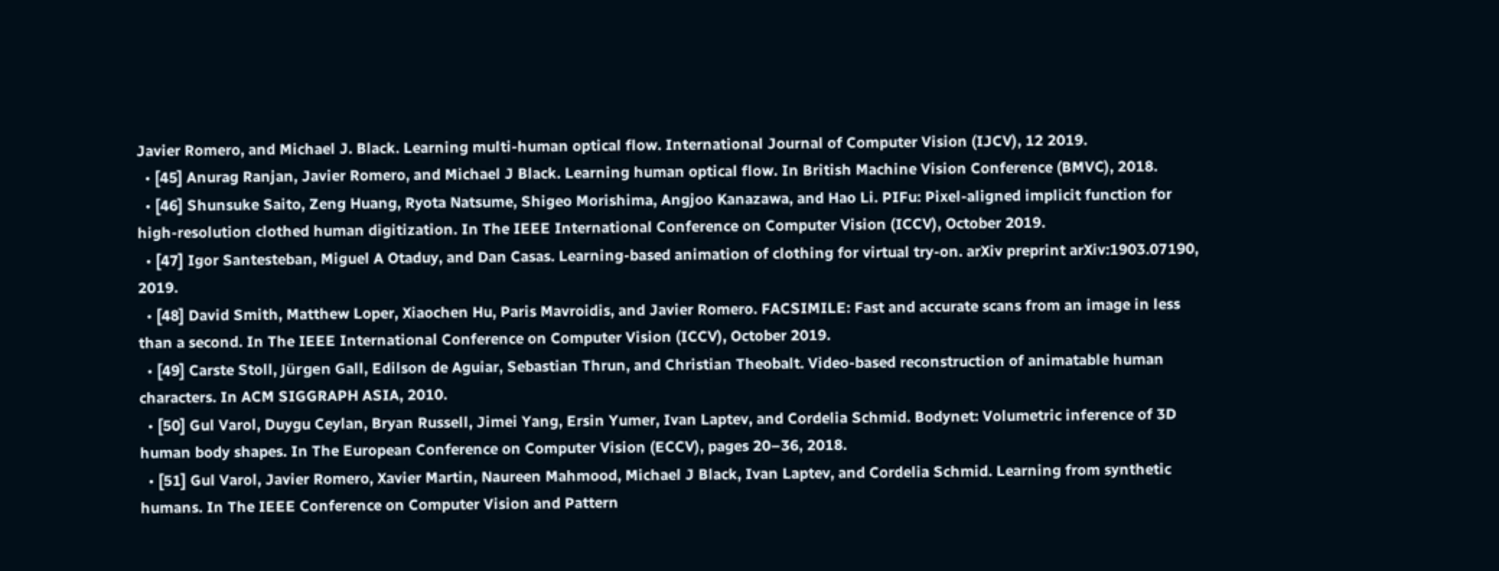Javier Romero, and Michael J. Black. Learning multi-human optical flow. International Journal of Computer Vision (IJCV), 12 2019.
  • [45] Anurag Ranjan, Javier Romero, and Michael J Black. Learning human optical flow. In British Machine Vision Conference (BMVC), 2018.
  • [46] Shunsuke Saito, Zeng Huang, Ryota Natsume, Shigeo Morishima, Angjoo Kanazawa, and Hao Li. PIFu: Pixel-aligned implicit function for high-resolution clothed human digitization. In The IEEE International Conference on Computer Vision (ICCV), October 2019.
  • [47] Igor Santesteban, Miguel A Otaduy, and Dan Casas. Learning-based animation of clothing for virtual try-on. arXiv preprint arXiv:1903.07190, 2019.
  • [48] David Smith, Matthew Loper, Xiaochen Hu, Paris Mavroidis, and Javier Romero. FACSIMILE: Fast and accurate scans from an image in less than a second. In The IEEE International Conference on Computer Vision (ICCV), October 2019.
  • [49] Carste Stoll, Jürgen Gall, Edilson de Aguiar, Sebastian Thrun, and Christian Theobalt. Video-based reconstruction of animatable human characters. In ACM SIGGRAPH ASIA, 2010.
  • [50] Gul Varol, Duygu Ceylan, Bryan Russell, Jimei Yang, Ersin Yumer, Ivan Laptev, and Cordelia Schmid. Bodynet: Volumetric inference of 3D human body shapes. In The European Conference on Computer Vision (ECCV), pages 20–36, 2018.
  • [51] Gul Varol, Javier Romero, Xavier Martin, Naureen Mahmood, Michael J Black, Ivan Laptev, and Cordelia Schmid. Learning from synthetic humans. In The IEEE Conference on Computer Vision and Pattern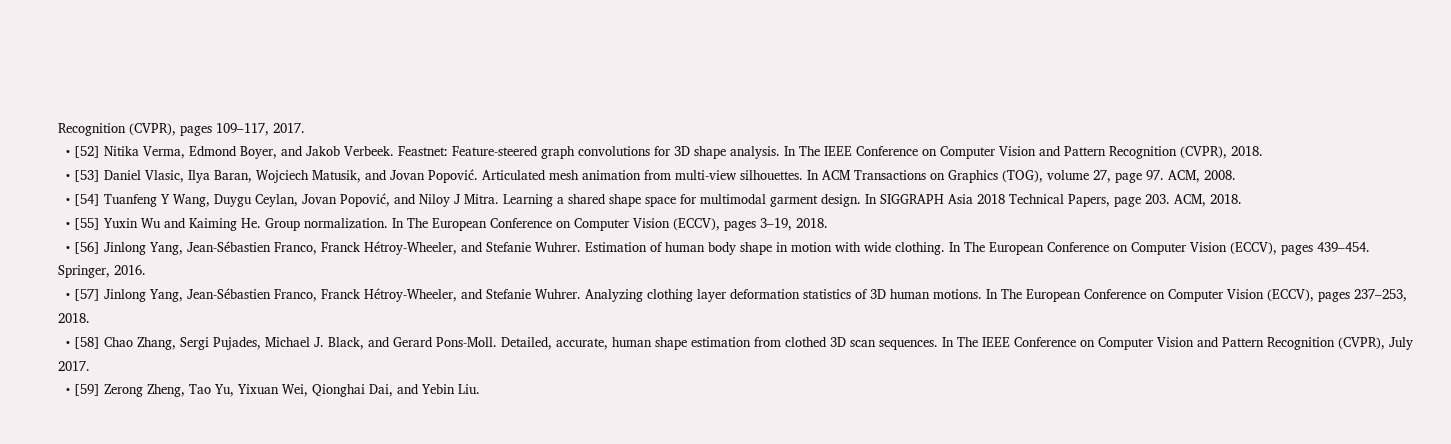Recognition (CVPR), pages 109–117, 2017.
  • [52] Nitika Verma, Edmond Boyer, and Jakob Verbeek. Feastnet: Feature-steered graph convolutions for 3D shape analysis. In The IEEE Conference on Computer Vision and Pattern Recognition (CVPR), 2018.
  • [53] Daniel Vlasic, Ilya Baran, Wojciech Matusik, and Jovan Popović. Articulated mesh animation from multi-view silhouettes. In ACM Transactions on Graphics (TOG), volume 27, page 97. ACM, 2008.
  • [54] Tuanfeng Y Wang, Duygu Ceylan, Jovan Popović, and Niloy J Mitra. Learning a shared shape space for multimodal garment design. In SIGGRAPH Asia 2018 Technical Papers, page 203. ACM, 2018.
  • [55] Yuxin Wu and Kaiming He. Group normalization. In The European Conference on Computer Vision (ECCV), pages 3–19, 2018.
  • [56] Jinlong Yang, Jean-Sébastien Franco, Franck Hétroy-Wheeler, and Stefanie Wuhrer. Estimation of human body shape in motion with wide clothing. In The European Conference on Computer Vision (ECCV), pages 439–454. Springer, 2016.
  • [57] Jinlong Yang, Jean-Sébastien Franco, Franck Hétroy-Wheeler, and Stefanie Wuhrer. Analyzing clothing layer deformation statistics of 3D human motions. In The European Conference on Computer Vision (ECCV), pages 237–253, 2018.
  • [58] Chao Zhang, Sergi Pujades, Michael J. Black, and Gerard Pons-Moll. Detailed, accurate, human shape estimation from clothed 3D scan sequences. In The IEEE Conference on Computer Vision and Pattern Recognition (CVPR), July 2017.
  • [59] Zerong Zheng, Tao Yu, Yixuan Wei, Qionghai Dai, and Yebin Liu.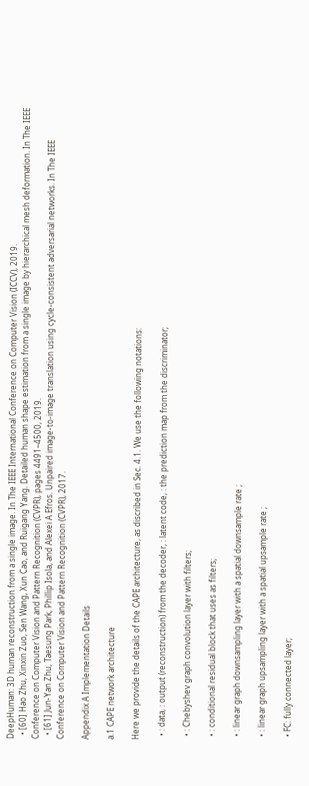DeepHuman: 3D human reconstruction from a single image. In The IEEE International Conference on Computer Vision (ICCV), 2019.
  • [60] Hao Zhu, Xinxin Zuo, Sen Wang, Xun Cao, and Ruigang Yang. Detailed human shape estimation from a single image by hierarchical mesh deformation. In The IEEE Conference on Computer Vision and Pattern Recognition (CVPR), pages 4491–4500, 2019.
  • [61] Jun-Yan Zhu, Taesung Park, Phillip Isola, and Alexei A Efros. Unpaired image-to-image translation using cycle-consistent adversarial networks. In The IEEE Conference on Computer Vision and Pattern Recognition (CVPR), 2017.

Appendix A Implementation Details

a.1 CAPE network architecture

Here we provide the details of the CAPE architecture, as discribed in Sec. 4.1. We use the following notations:

  • : data, : output (reconstruction) from the decoder, : latent code, : the prediction map from the discriminator;

  • : Chebyshev graph convolution layer with filters;

  • : conditional residual block that uses as filters;

  • : linear graph downsampling layer with a spatial downsample rate ;

  • : linear graph upsampling layer with a spatial upsample rate ;

  • FC: fully connected layer;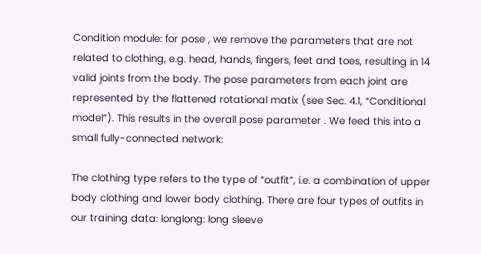Condition module: for pose , we remove the parameters that are not related to clothing, e.g. head, hands, fingers, feet and toes, resulting in 14 valid joints from the body. The pose parameters from each joint are represented by the flattened rotational matix (see Sec. 4.1, “Conditional model”). This results in the overall pose parameter . We feed this into a small fully-connected network:

The clothing type refers to the type of “outfit”, i.e. a combination of upper body clothing and lower body clothing. There are four types of outfits in our training data: longlong: long sleeve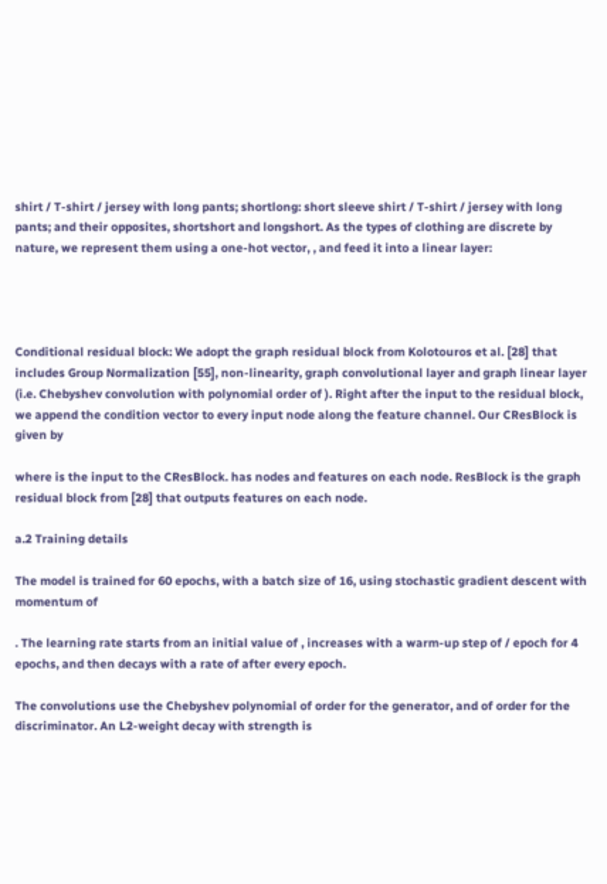shirt / T-shirt / jersey with long pants; shortlong: short sleeve shirt / T-shirt / jersey with long pants; and their opposites, shortshort and longshort. As the types of clothing are discrete by nature, we represent them using a one-hot vector, , and feed it into a linear layer:




Conditional residual block: We adopt the graph residual block from Kolotouros et al. [28] that includes Group Normalization [55], non-linearity, graph convolutional layer and graph linear layer (i.e. Chebyshev convolution with polynomial order of ). Right after the input to the residual block, we append the condition vector to every input node along the feature channel. Our CResBlock is given by

where is the input to the CResBlock. has nodes and features on each node. ResBlock is the graph residual block from [28] that outputs features on each node.

a.2 Training details

The model is trained for 60 epochs, with a batch size of 16, using stochastic gradient descent with momentum of

. The learning rate starts from an initial value of , increases with a warm-up step of / epoch for 4 epochs, and then decays with a rate of after every epoch.

The convolutions use the Chebyshev polynomial of order for the generator, and of order for the discriminator. An L2-weight decay with strength is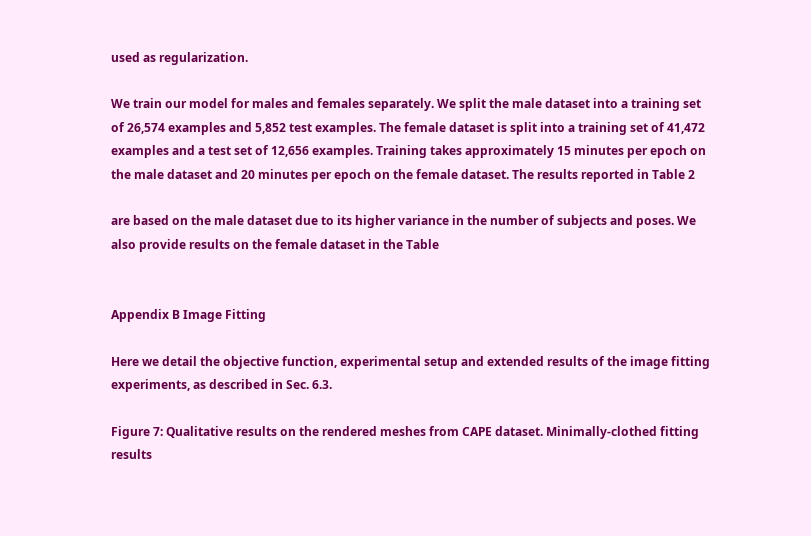used as regularization.

We train our model for males and females separately. We split the male dataset into a training set of 26,574 examples and 5,852 test examples. The female dataset is split into a training set of 41,472 examples and a test set of 12,656 examples. Training takes approximately 15 minutes per epoch on the male dataset and 20 minutes per epoch on the female dataset. The results reported in Table 2

are based on the male dataset due to its higher variance in the number of subjects and poses. We also provide results on the female dataset in the Table


Appendix B Image Fitting

Here we detail the objective function, experimental setup and extended results of the image fitting experiments, as described in Sec. 6.3.

Figure 7: Qualitative results on the rendered meshes from CAPE dataset. Minimally-clothed fitting results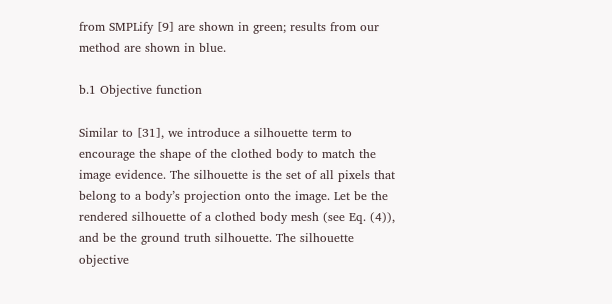from SMPLify [9] are shown in green; results from our method are shown in blue.

b.1 Objective function

Similar to [31], we introduce a silhouette term to encourage the shape of the clothed body to match the image evidence. The silhouette is the set of all pixels that belong to a body’s projection onto the image. Let be the rendered silhouette of a clothed body mesh (see Eq. (4)), and be the ground truth silhouette. The silhouette objective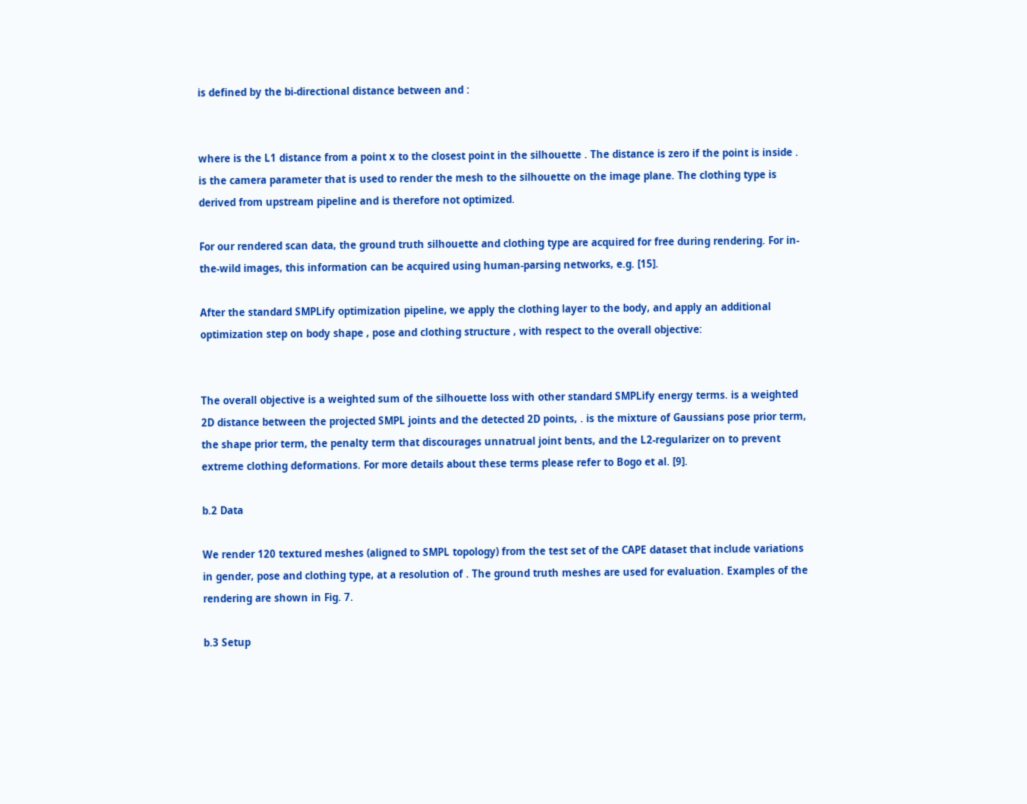is defined by the bi-directional distance between and :


where is the L1 distance from a point x to the closest point in the silhouette . The distance is zero if the point is inside . is the camera parameter that is used to render the mesh to the silhouette on the image plane. The clothing type is derived from upstream pipeline and is therefore not optimized.

For our rendered scan data, the ground truth silhouette and clothing type are acquired for free during rendering. For in-the-wild images, this information can be acquired using human-parsing networks, e.g. [15].

After the standard SMPLify optimization pipeline, we apply the clothing layer to the body, and apply an additional optimization step on body shape , pose and clothing structure , with respect to the overall objective:


The overall objective is a weighted sum of the silhouette loss with other standard SMPLify energy terms. is a weighted 2D distance between the projected SMPL joints and the detected 2D points, . is the mixture of Gaussians pose prior term, the shape prior term, the penalty term that discourages unnatrual joint bents, and the L2-regularizer on to prevent extreme clothing deformations. For more details about these terms please refer to Bogo et al. [9].

b.2 Data

We render 120 textured meshes (aligned to SMPL topology) from the test set of the CAPE dataset that include variations in gender, pose and clothing type, at a resolution of . The ground truth meshes are used for evaluation. Examples of the rendering are shown in Fig. 7.

b.3 Setup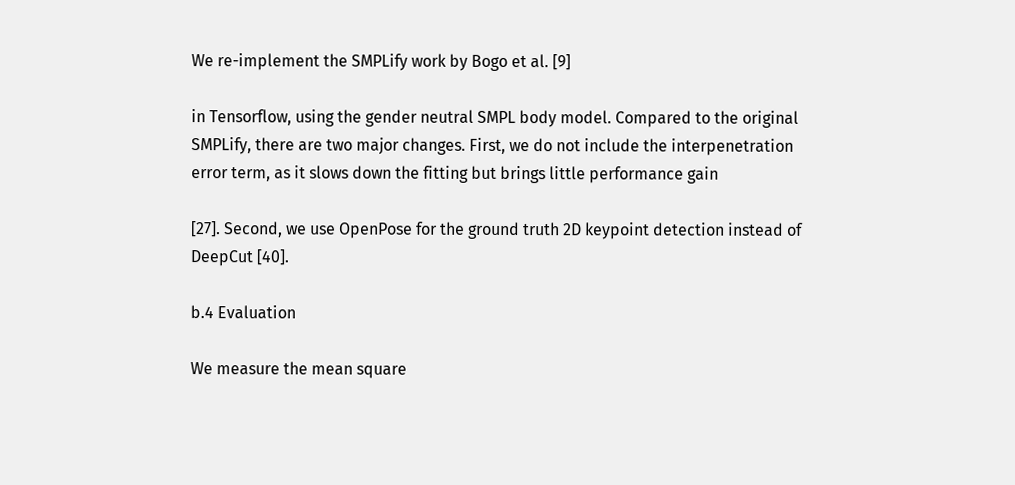We re-implement the SMPLify work by Bogo et al. [9]

in Tensorflow, using the gender neutral SMPL body model. Compared to the original SMPLify, there are two major changes. First, we do not include the interpenetration error term, as it slows down the fitting but brings little performance gain

[27]. Second, we use OpenPose for the ground truth 2D keypoint detection instead of DeepCut [40].

b.4 Evaluation

We measure the mean square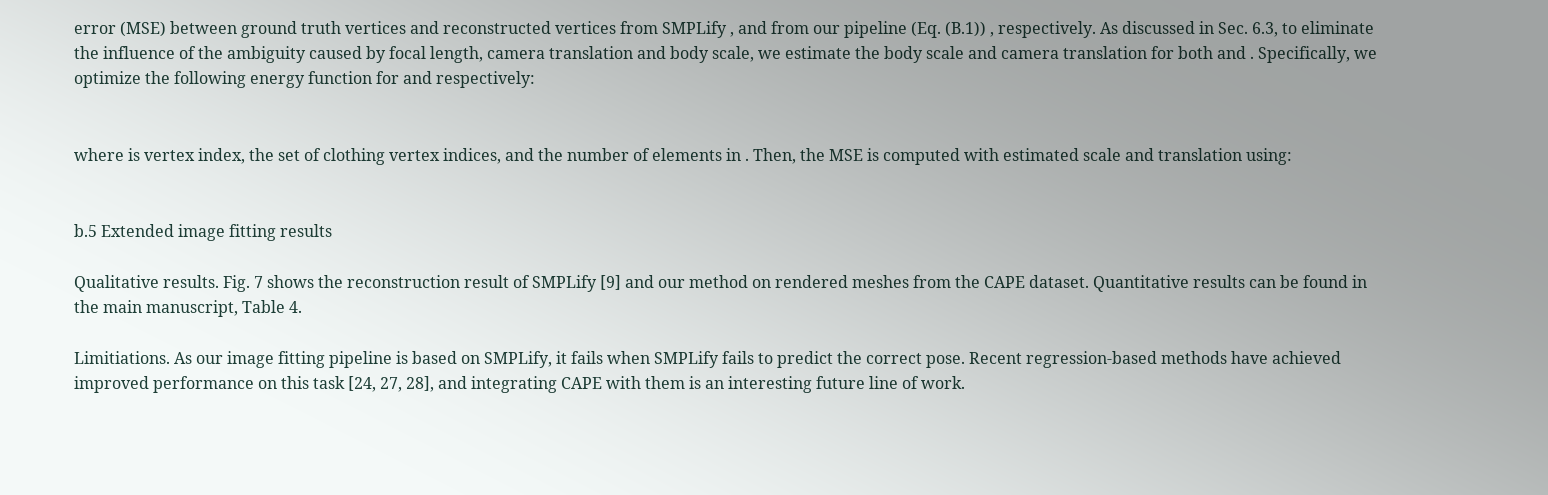error (MSE) between ground truth vertices and reconstructed vertices from SMPLify , and from our pipeline (Eq. (B.1)) , respectively. As discussed in Sec. 6.3, to eliminate the influence of the ambiguity caused by focal length, camera translation and body scale, we estimate the body scale and camera translation for both and . Specifically, we optimize the following energy function for and respectively:


where is vertex index, the set of clothing vertex indices, and the number of elements in . Then, the MSE is computed with estimated scale and translation using:


b.5 Extended image fitting results

Qualitative results. Fig. 7 shows the reconstruction result of SMPLify [9] and our method on rendered meshes from the CAPE dataset. Quantitative results can be found in the main manuscript, Table 4.

Limitiations. As our image fitting pipeline is based on SMPLify, it fails when SMPLify fails to predict the correct pose. Recent regression-based methods have achieved improved performance on this task [24, 27, 28], and integrating CAPE with them is an interesting future line of work.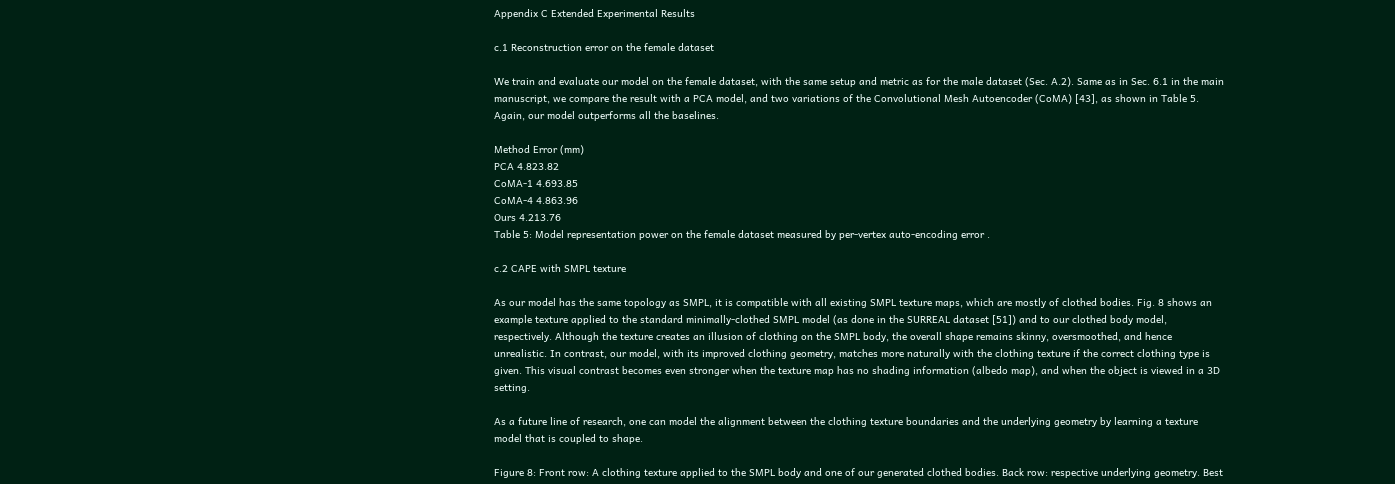Appendix C Extended Experimental Results

c.1 Reconstruction error on the female dataset

We train and evaluate our model on the female dataset, with the same setup and metric as for the male dataset (Sec. A.2). Same as in Sec. 6.1 in the main manuscript, we compare the result with a PCA model, and two variations of the Convolutional Mesh Autoencoder (CoMA) [43], as shown in Table 5. Again, our model outperforms all the baselines.

Method Error (mm)
PCA 4.823.82
CoMA-1 4.693.85
CoMA-4 4.863.96
Ours 4.213.76
Table 5: Model representation power on the female dataset measured by per-vertex auto-encoding error .

c.2 CAPE with SMPL texture

As our model has the same topology as SMPL, it is compatible with all existing SMPL texture maps, which are mostly of clothed bodies. Fig. 8 shows an example texture applied to the standard minimally-clothed SMPL model (as done in the SURREAL dataset [51]) and to our clothed body model, respectively. Although the texture creates an illusion of clothing on the SMPL body, the overall shape remains skinny, oversmoothed, and hence unrealistic. In contrast, our model, with its improved clothing geometry, matches more naturally with the clothing texture if the correct clothing type is given. This visual contrast becomes even stronger when the texture map has no shading information (albedo map), and when the object is viewed in a 3D setting.

As a future line of research, one can model the alignment between the clothing texture boundaries and the underlying geometry by learning a texture model that is coupled to shape.

Figure 8: Front row: A clothing texture applied to the SMPL body and one of our generated clothed bodies. Back row: respective underlying geometry. Best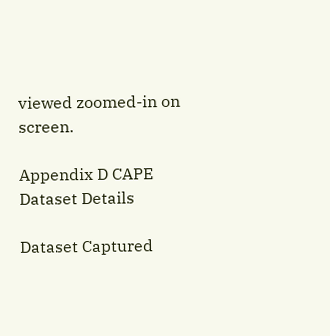viewed zoomed-in on screen.

Appendix D CAPE Dataset Details

Dataset Captured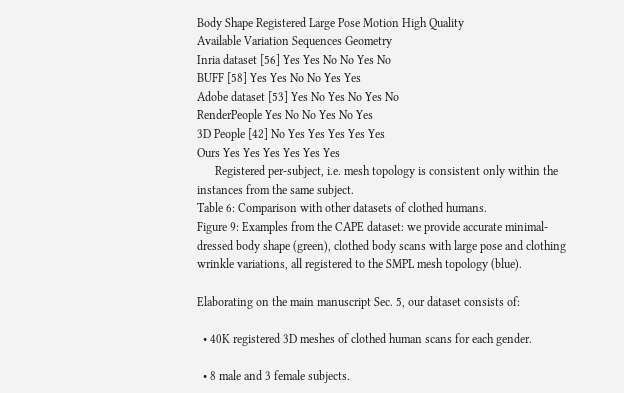Body Shape Registered Large Pose Motion High Quality
Available Variation Sequences Geometry
Inria dataset [56] Yes Yes No No Yes No
BUFF [58] Yes Yes No No Yes Yes
Adobe dataset [53] Yes No Yes No Yes No
RenderPeople Yes No No Yes No Yes
3D People [42] No Yes Yes Yes Yes Yes
Ours Yes Yes Yes Yes Yes Yes
      Registered per-subject, i.e. mesh topology is consistent only within the instances from the same subject.
Table 6: Comparison with other datasets of clothed humans.
Figure 9: Examples from the CAPE dataset: we provide accurate minimal-dressed body shape (green), clothed body scans with large pose and clothing wrinkle variations, all registered to the SMPL mesh topology (blue).

Elaborating on the main manuscript Sec. 5, our dataset consists of:

  • 40K registered 3D meshes of clothed human scans for each gender.

  • 8 male and 3 female subjects.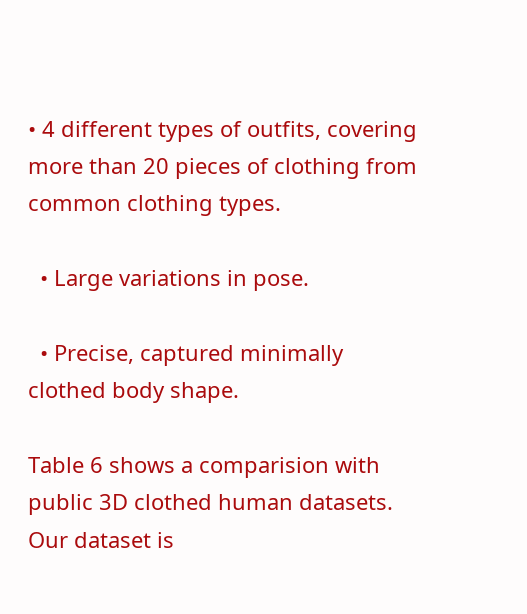• 4 different types of outfits, covering more than 20 pieces of clothing from common clothing types.

  • Large variations in pose.

  • Precise, captured minimally clothed body shape.

Table 6 shows a comparision with public 3D clothed human datasets. Our dataset is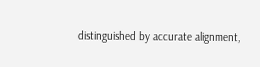distinguished by accurate alignment,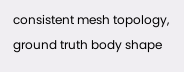consistent mesh topology, ground truth body shape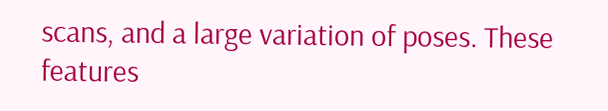scans, and a large variation of poses. These features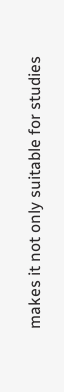makes it not only suitable for studies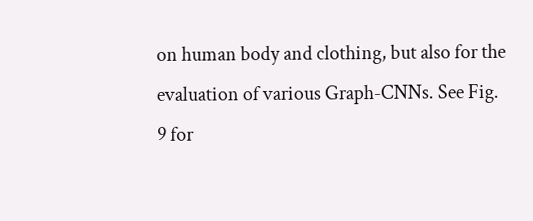on human body and clothing, but also for the evaluation of various Graph-CNNs. See Fig. 9 for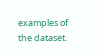examples of the dataset.